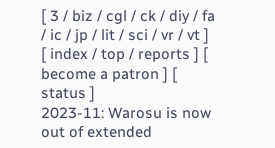[ 3 / biz / cgl / ck / diy / fa / ic / jp / lit / sci / vr / vt ] [ index / top / reports ] [ become a patron ] [ status ]
2023-11: Warosu is now out of extended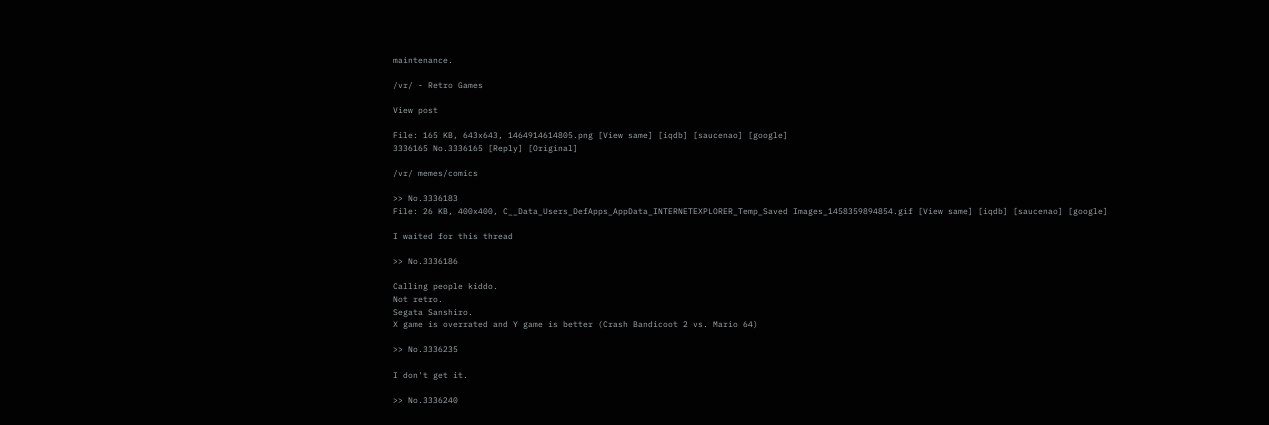maintenance.

/vr/ - Retro Games

View post

File: 165 KB, 643x643, 1464914614805.png [View same] [iqdb] [saucenao] [google]
3336165 No.3336165 [Reply] [Original]

/vr/ memes/comics

>> No.3336183
File: 26 KB, 400x400, C__Data_Users_DefApps_AppData_INTERNETEXPLORER_Temp_Saved Images_1458359894854.gif [View same] [iqdb] [saucenao] [google]

I waited for this thread

>> No.3336186

Calling people kiddo.
Not retro.
Segata Sanshiro.
X game is overrated and Y game is better (Crash Bandicoot 2 vs. Mario 64)

>> No.3336235

I don't get it.

>> No.3336240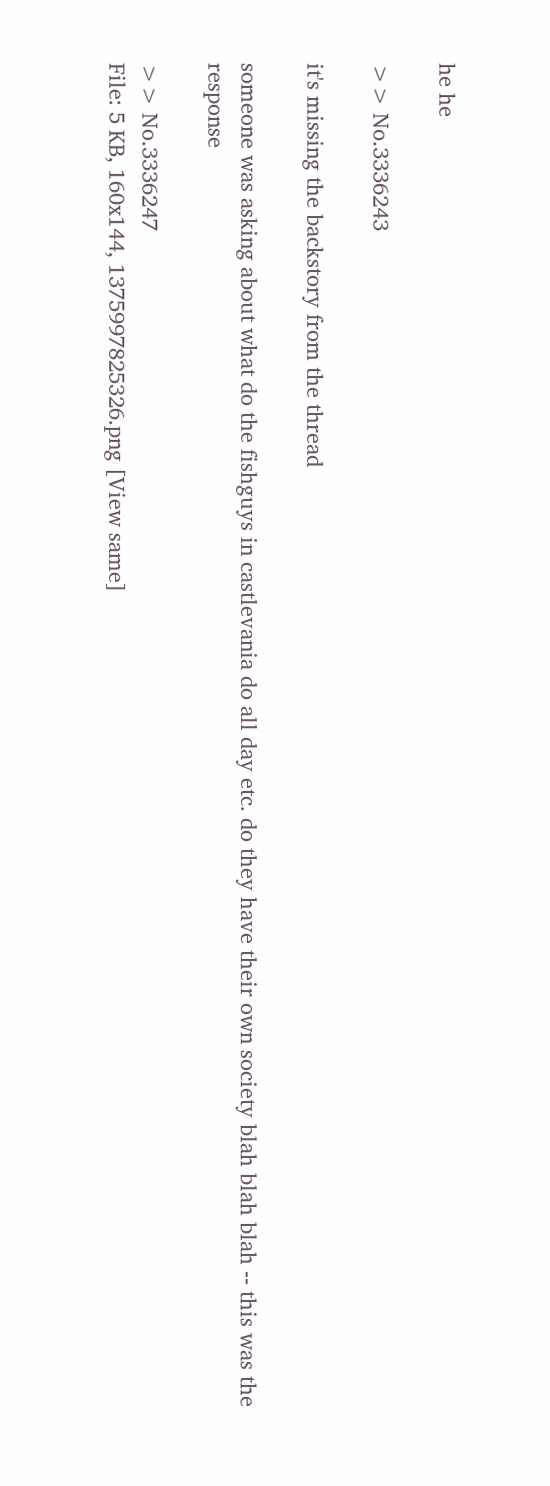he he

>> No.3336243

it's missing the backstory from the thread

someone was asking about what do the fishguys in castlevania do all day etc. do they have their own society blah blah blah -- this was the response

>> No.3336247
File: 5 KB, 160x144, 1375997825326.png [View same]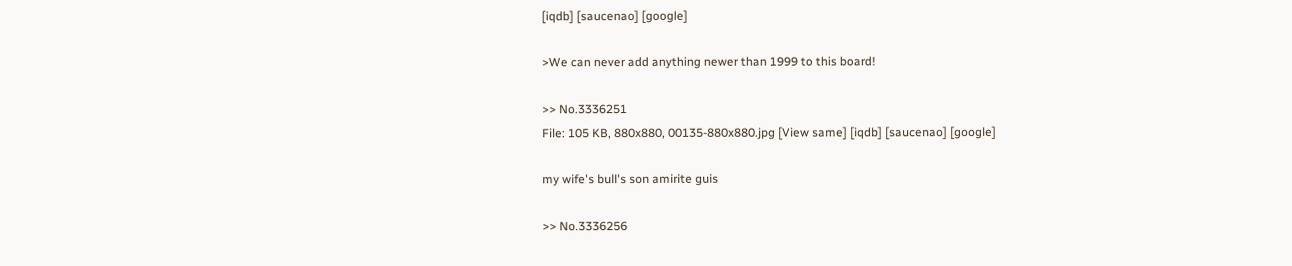[iqdb] [saucenao] [google]

>We can never add anything newer than 1999 to this board!

>> No.3336251
File: 105 KB, 880x880, 00135-880x880.jpg [View same] [iqdb] [saucenao] [google]

my wife's bull's son amirite guis

>> No.3336256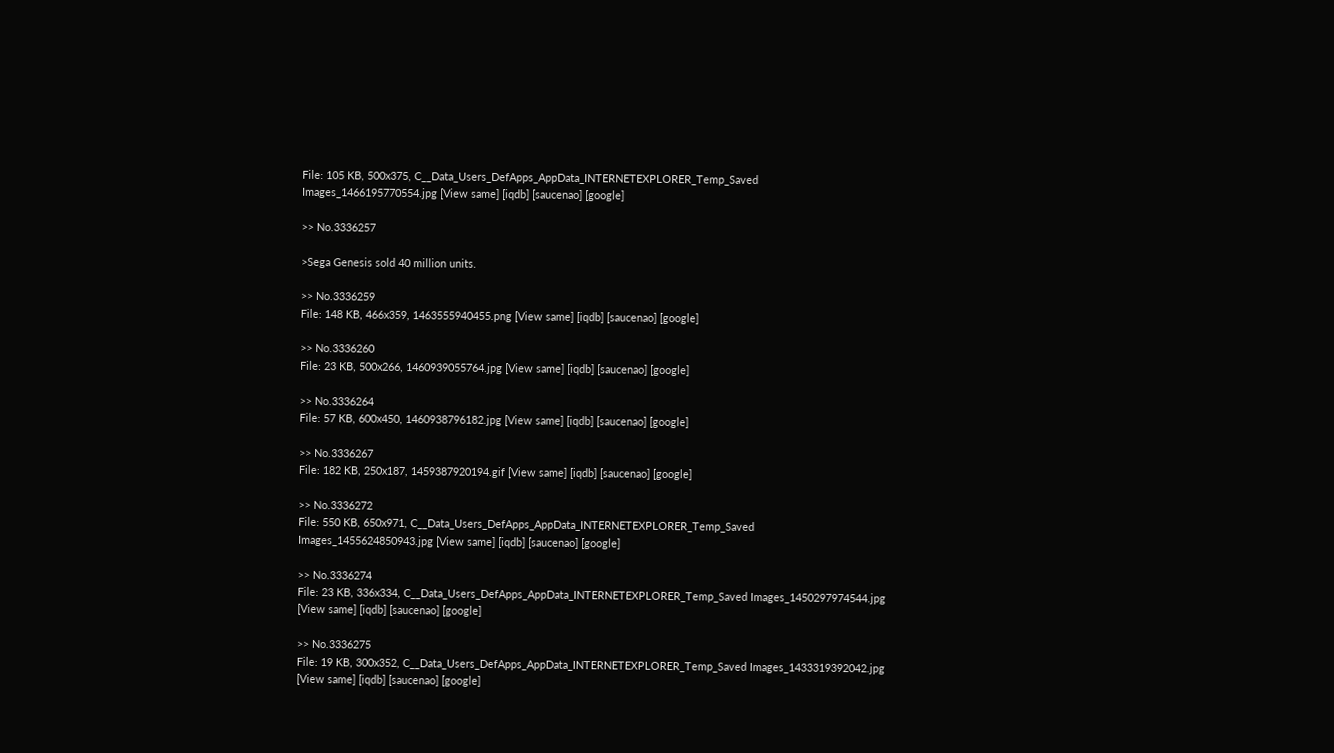File: 105 KB, 500x375, C__Data_Users_DefApps_AppData_INTERNETEXPLORER_Temp_Saved Images_1466195770554.jpg [View same] [iqdb] [saucenao] [google]

>> No.3336257

>Sega Genesis sold 40 million units.

>> No.3336259
File: 148 KB, 466x359, 1463555940455.png [View same] [iqdb] [saucenao] [google]

>> No.3336260
File: 23 KB, 500x266, 1460939055764.jpg [View same] [iqdb] [saucenao] [google]

>> No.3336264
File: 57 KB, 600x450, 1460938796182.jpg [View same] [iqdb] [saucenao] [google]

>> No.3336267
File: 182 KB, 250x187, 1459387920194.gif [View same] [iqdb] [saucenao] [google]

>> No.3336272
File: 550 KB, 650x971, C__Data_Users_DefApps_AppData_INTERNETEXPLORER_Temp_Saved Images_1455624850943.jpg [View same] [iqdb] [saucenao] [google]

>> No.3336274
File: 23 KB, 336x334, C__Data_Users_DefApps_AppData_INTERNETEXPLORER_Temp_Saved Images_1450297974544.jpg [View same] [iqdb] [saucenao] [google]

>> No.3336275
File: 19 KB, 300x352, C__Data_Users_DefApps_AppData_INTERNETEXPLORER_Temp_Saved Images_1433319392042.jpg [View same] [iqdb] [saucenao] [google]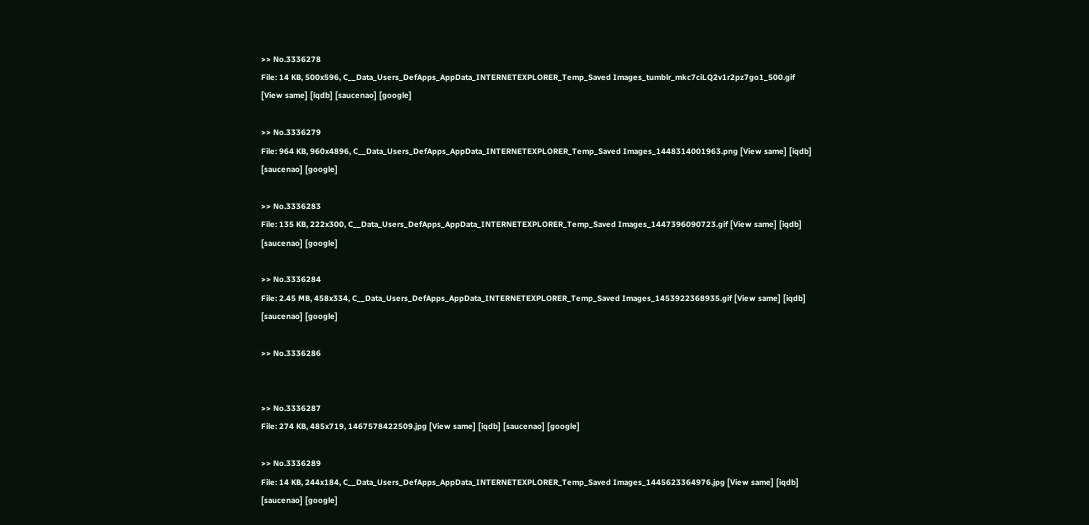>> No.3336278
File: 14 KB, 500x596, C__Data_Users_DefApps_AppData_INTERNETEXPLORER_Temp_Saved Images_tumblr_mkc7ciLQ2v1r2pz7go1_500.gif [View same] [iqdb] [saucenao] [google]

>> No.3336279
File: 964 KB, 960x4896, C__Data_Users_DefApps_AppData_INTERNETEXPLORER_Temp_Saved Images_1448314001963.png [View same] [iqdb] [saucenao] [google]

>> No.3336283
File: 135 KB, 222x300, C__Data_Users_DefApps_AppData_INTERNETEXPLORER_Temp_Saved Images_1447396090723.gif [View same] [iqdb] [saucenao] [google]

>> No.3336284
File: 2.45 MB, 458x334, C__Data_Users_DefApps_AppData_INTERNETEXPLORER_Temp_Saved Images_1453922368935.gif [View same] [iqdb] [saucenao] [google]

>> No.3336286


>> No.3336287
File: 274 KB, 485x719, 1467578422509.jpg [View same] [iqdb] [saucenao] [google]

>> No.3336289
File: 14 KB, 244x184, C__Data_Users_DefApps_AppData_INTERNETEXPLORER_Temp_Saved Images_1445623364976.jpg [View same] [iqdb] [saucenao] [google]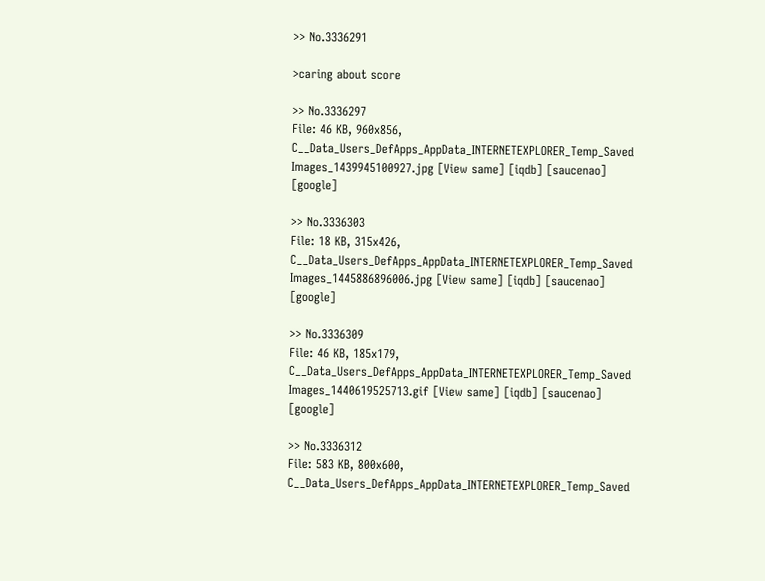>> No.3336291

>caring about score

>> No.3336297
File: 46 KB, 960x856, C__Data_Users_DefApps_AppData_INTERNETEXPLORER_Temp_Saved Images_1439945100927.jpg [View same] [iqdb] [saucenao] [google]

>> No.3336303
File: 18 KB, 315x426, C__Data_Users_DefApps_AppData_INTERNETEXPLORER_Temp_Saved Images_1445886896006.jpg [View same] [iqdb] [saucenao] [google]

>> No.3336309
File: 46 KB, 185x179, C__Data_Users_DefApps_AppData_INTERNETEXPLORER_Temp_Saved Images_1440619525713.gif [View same] [iqdb] [saucenao] [google]

>> No.3336312
File: 583 KB, 800x600, C__Data_Users_DefApps_AppData_INTERNETEXPLORER_Temp_Saved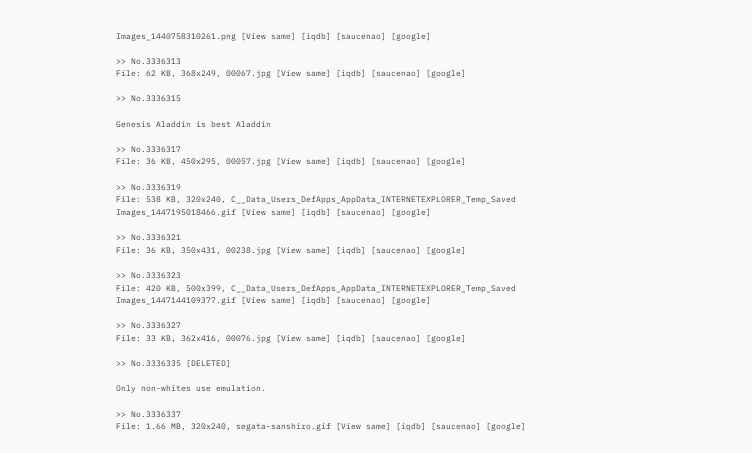Images_1440758310261.png [View same] [iqdb] [saucenao] [google]

>> No.3336313
File: 62 KB, 368x249, 00067.jpg [View same] [iqdb] [saucenao] [google]

>> No.3336315

Genesis Aladdin is best Aladdin

>> No.3336317
File: 36 KB, 450x295, 00057.jpg [View same] [iqdb] [saucenao] [google]

>> No.3336319
File: 538 KB, 320x240, C__Data_Users_DefApps_AppData_INTERNETEXPLORER_Temp_Saved Images_1447195018466.gif [View same] [iqdb] [saucenao] [google]

>> No.3336321
File: 36 KB, 350x431, 00238.jpg [View same] [iqdb] [saucenao] [google]

>> No.3336323
File: 420 KB, 500x399, C__Data_Users_DefApps_AppData_INTERNETEXPLORER_Temp_Saved Images_1447144109377.gif [View same] [iqdb] [saucenao] [google]

>> No.3336327
File: 33 KB, 362x416, 00076.jpg [View same] [iqdb] [saucenao] [google]

>> No.3336335 [DELETED]

Only non-whites use emulation.

>> No.3336337
File: 1.66 MB, 320x240, segata-sanshiro.gif [View same] [iqdb] [saucenao] [google]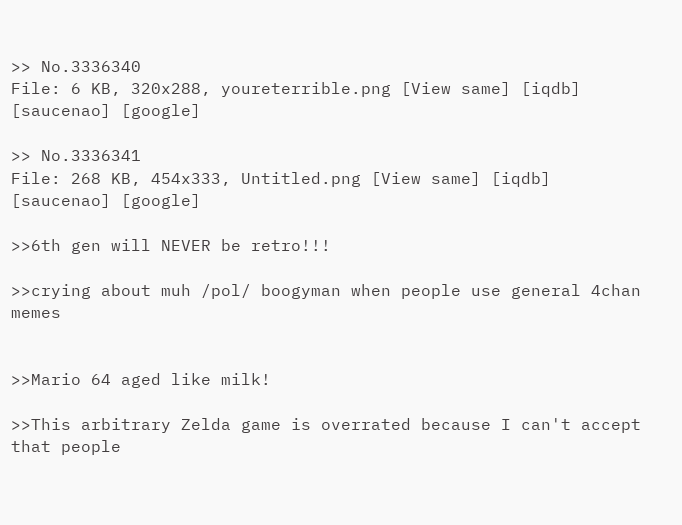>> No.3336340
File: 6 KB, 320x288, youreterrible.png [View same] [iqdb] [saucenao] [google]

>> No.3336341
File: 268 KB, 454x333, Untitled.png [View same] [iqdb] [saucenao] [google]

>>6th gen will NEVER be retro!!!

>>crying about muh /pol/ boogyman when people use general 4chan memes


>>Mario 64 aged like milk!

>>This arbitrary Zelda game is overrated because I can't accept that people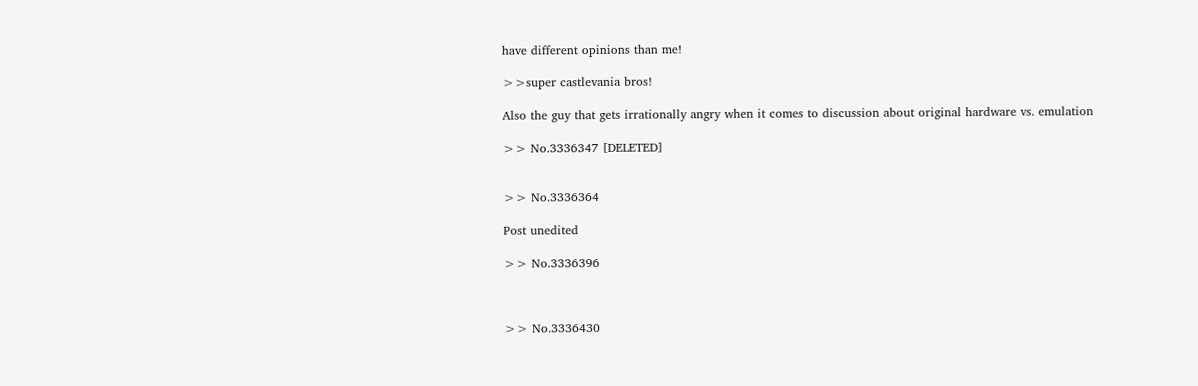have different opinions than me!

>>super castlevania bros!

Also the guy that gets irrationally angry when it comes to discussion about original hardware vs. emulation

>> No.3336347 [DELETED]


>> No.3336364

Post unedited

>> No.3336396



>> No.3336430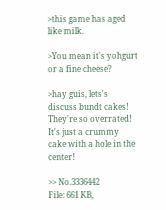>this game has aged like milk.

>You mean it's yohgurt or a fine cheese?

>hay guis, lets's discuss bundt cakes! They're so overrated! It's just a crummy cake with a hole in the center!

>> No.3336442
File: 661 KB,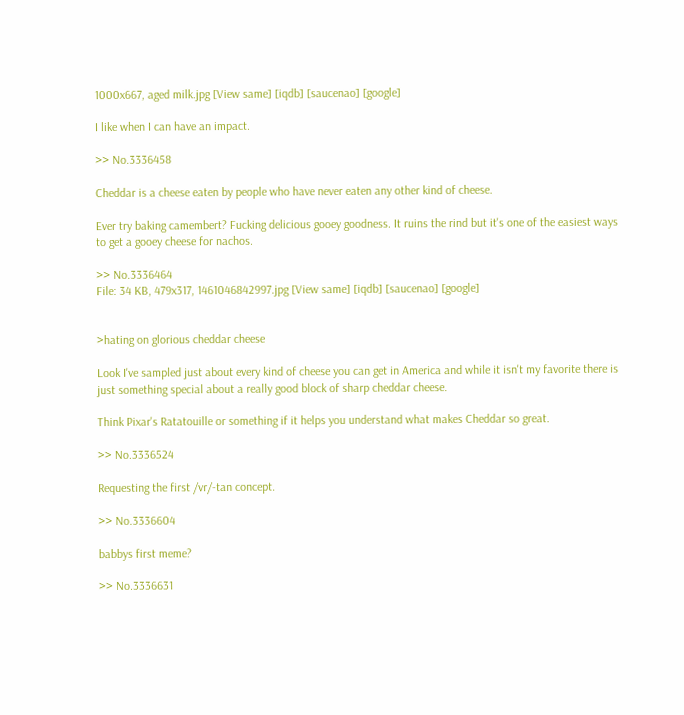1000x667, aged milk.jpg [View same] [iqdb] [saucenao] [google]

I like when I can have an impact.

>> No.3336458

Cheddar is a cheese eaten by people who have never eaten any other kind of cheese.

Ever try baking camembert? Fucking delicious gooey goodness. It ruins the rind but it's one of the easiest ways to get a gooey cheese for nachos.

>> No.3336464
File: 34 KB, 479x317, 1461046842997.jpg [View same] [iqdb] [saucenao] [google]


>hating on glorious cheddar cheese

Look I've sampled just about every kind of cheese you can get in America and while it isn't my favorite there is just something special about a really good block of sharp cheddar cheese.

Think Pixar's Ratatouille or something if it helps you understand what makes Cheddar so great.

>> No.3336524

Requesting the first /vr/-tan concept.

>> No.3336604

babbys first meme?

>> No.3336631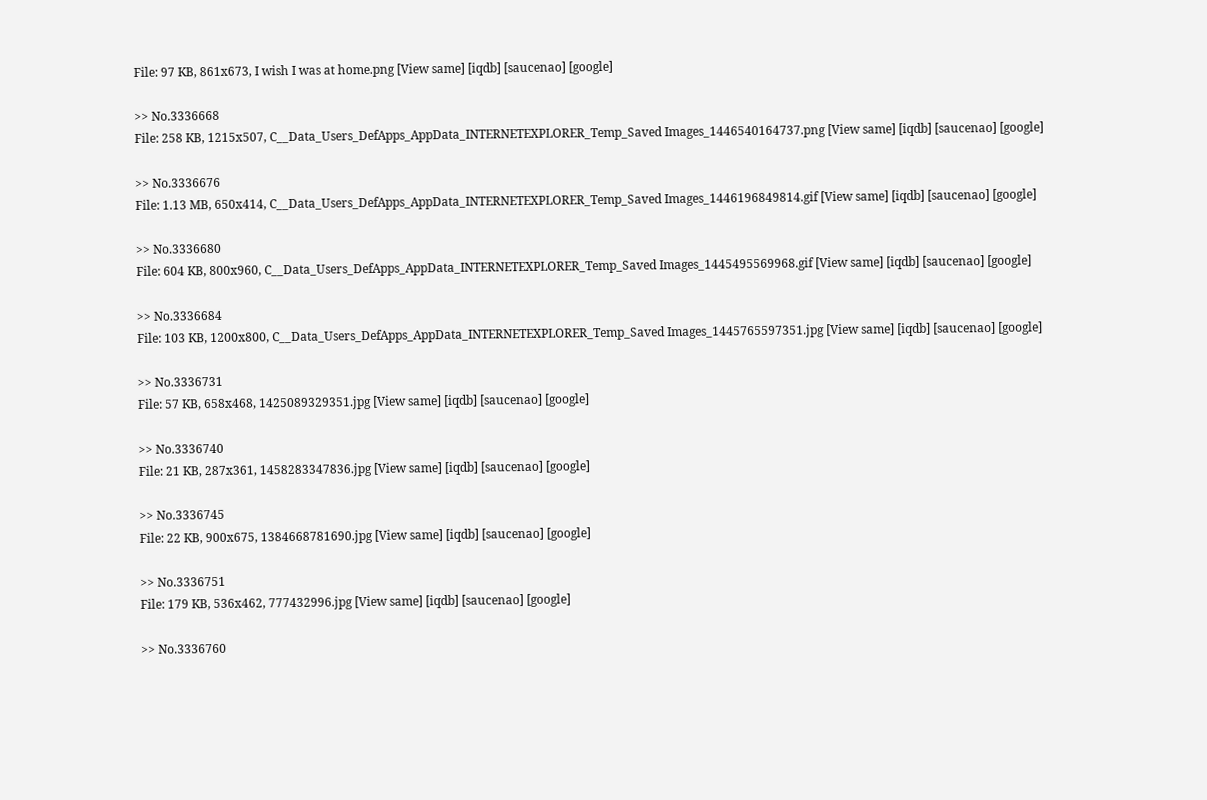File: 97 KB, 861x673, I wish I was at home.png [View same] [iqdb] [saucenao] [google]

>> No.3336668
File: 258 KB, 1215x507, C__Data_Users_DefApps_AppData_INTERNETEXPLORER_Temp_Saved Images_1446540164737.png [View same] [iqdb] [saucenao] [google]

>> No.3336676
File: 1.13 MB, 650x414, C__Data_Users_DefApps_AppData_INTERNETEXPLORER_Temp_Saved Images_1446196849814.gif [View same] [iqdb] [saucenao] [google]

>> No.3336680
File: 604 KB, 800x960, C__Data_Users_DefApps_AppData_INTERNETEXPLORER_Temp_Saved Images_1445495569968.gif [View same] [iqdb] [saucenao] [google]

>> No.3336684
File: 103 KB, 1200x800, C__Data_Users_DefApps_AppData_INTERNETEXPLORER_Temp_Saved Images_1445765597351.jpg [View same] [iqdb] [saucenao] [google]

>> No.3336731
File: 57 KB, 658x468, 1425089329351.jpg [View same] [iqdb] [saucenao] [google]

>> No.3336740
File: 21 KB, 287x361, 1458283347836.jpg [View same] [iqdb] [saucenao] [google]

>> No.3336745
File: 22 KB, 900x675, 1384668781690.jpg [View same] [iqdb] [saucenao] [google]

>> No.3336751
File: 179 KB, 536x462, 777432996.jpg [View same] [iqdb] [saucenao] [google]

>> No.3336760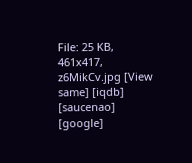File: 25 KB, 461x417, z6MikCv.jpg [View same] [iqdb] [saucenao] [google]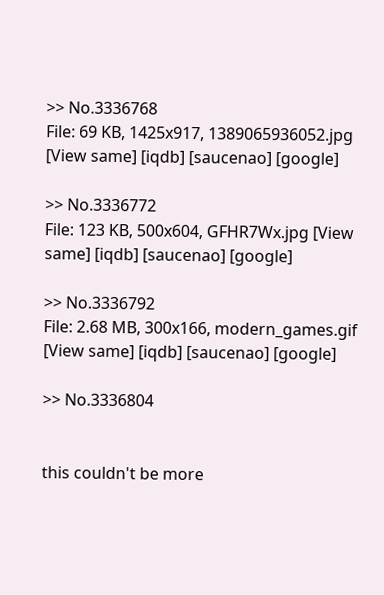>> No.3336768
File: 69 KB, 1425x917, 1389065936052.jpg [View same] [iqdb] [saucenao] [google]

>> No.3336772
File: 123 KB, 500x604, GFHR7Wx.jpg [View same] [iqdb] [saucenao] [google]

>> No.3336792
File: 2.68 MB, 300x166, modern_games.gif [View same] [iqdb] [saucenao] [google]

>> No.3336804


this couldn't be more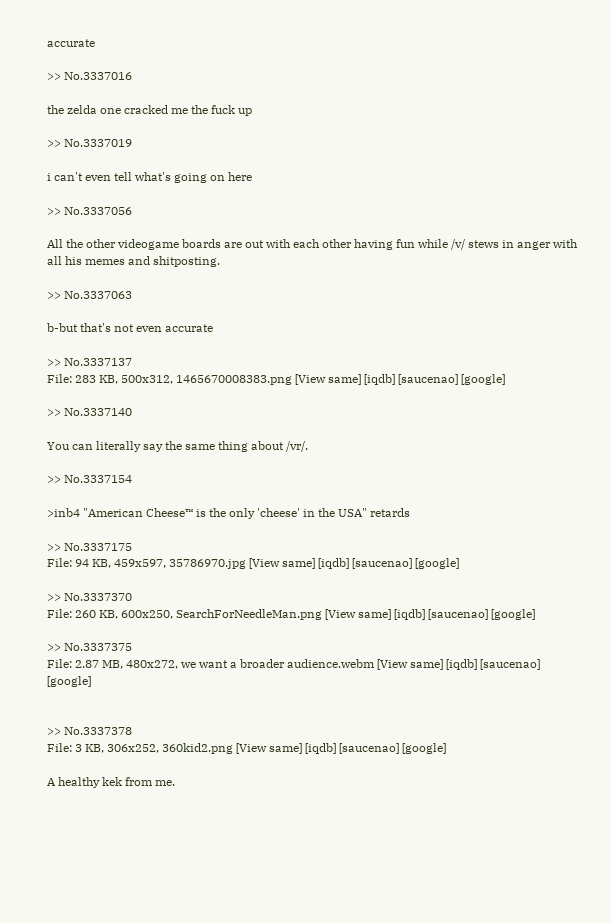accurate

>> No.3337016

the zelda one cracked me the fuck up

>> No.3337019

i can't even tell what's going on here

>> No.3337056

All the other videogame boards are out with each other having fun while /v/ stews in anger with all his memes and shitposting.

>> No.3337063

b-but that's not even accurate

>> No.3337137
File: 283 KB, 500x312, 1465670008383.png [View same] [iqdb] [saucenao] [google]

>> No.3337140

You can literally say the same thing about /vr/.

>> No.3337154

>inb4 "American Cheese™ is the only 'cheese' in the USA" retards

>> No.3337175
File: 94 KB, 459x597, 35786970.jpg [View same] [iqdb] [saucenao] [google]

>> No.3337370
File: 260 KB, 600x250, SearchForNeedleMan.png [View same] [iqdb] [saucenao] [google]

>> No.3337375
File: 2.87 MB, 480x272, we want a broader audience.webm [View same] [iqdb] [saucenao] [google]


>> No.3337378
File: 3 KB, 306x252, 360kid2.png [View same] [iqdb] [saucenao] [google]

A healthy kek from me.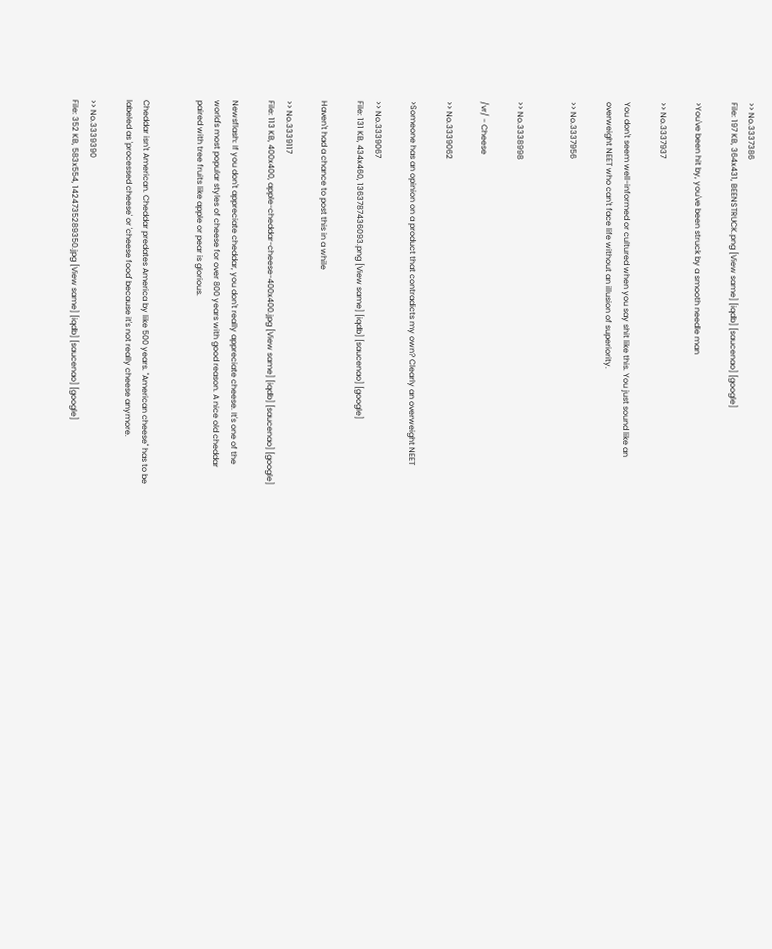>> No.3337386
File: 197 KB, 364x431, BEENSTRUCK.png [View same] [iqdb] [saucenao] [google]

>You've been hit by, you've been struck by a smooth needle man

>> No.3337937

You don't seem well-informed or cultured when you say shit like this. You just sound like an overweight NEET who can't face life without an illusion of superiority.

>> No.3337956


>> No.3338998

/vr/ - Cheese

>> No.3339062

>Someone has an opinion on a product that contradicts my own? Clearly an overweight NEET

>> No.3339067
File: 131 KB, 434x460, 1363787436093.png [View same] [iqdb] [saucenao] [google]

Haven't had a chance to post this in a while

>> No.3339117
File: 113 KB, 400x400, apple-cheddar-cheese-400x400.jpg [View same] [iqdb] [saucenao] [google]

Newsflash: If you don't appreciate cheddar, you don't really appreciate cheese. It's one of the world's most popular styles of cheese for over 800 years with good reason. A nice old cheddar paired with tree fruits like apple or pear is glorious.


Cheddar isn't American. Cheddar predates America by like 500 years. "American cheese" has to be labeled as 'processed cheese' or 'cheese food' because it's not really cheese anymore.

>> No.3339390
File: 352 KB, 583x554, 1424735289350.jpg [View same] [iqdb] [saucenao] [google]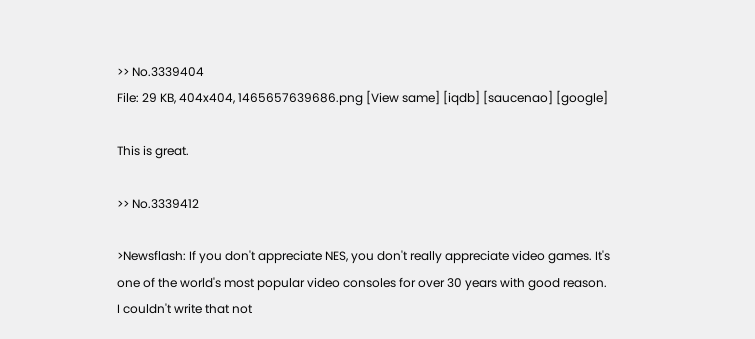>> No.3339404
File: 29 KB, 404x404, 1465657639686.png [View same] [iqdb] [saucenao] [google]

This is great.

>> No.3339412

>Newsflash: If you don't appreciate NES, you don't really appreciate video games. It's one of the world's most popular video consoles for over 30 years with good reason.
I couldn't write that not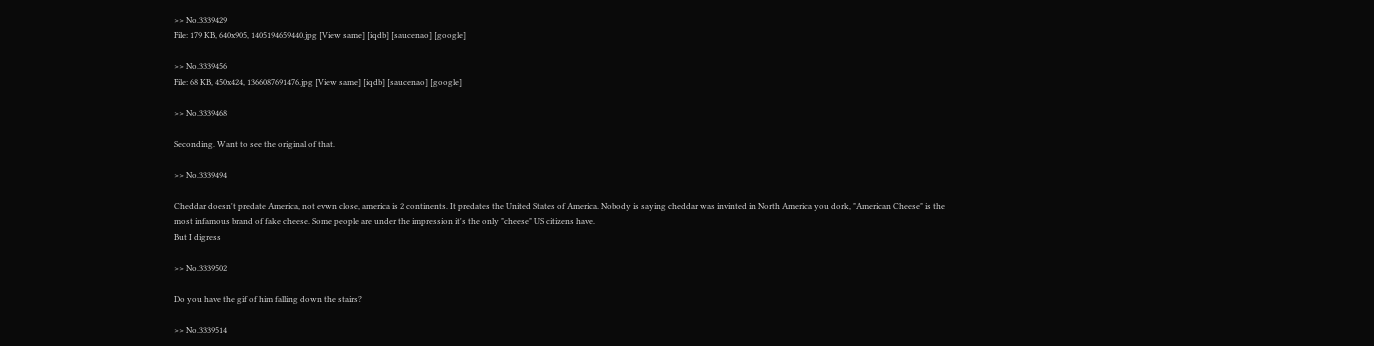>> No.3339429
File: 179 KB, 640x905, 1405194659440.jpg [View same] [iqdb] [saucenao] [google]

>> No.3339456
File: 68 KB, 450x424, 1366087691476.jpg [View same] [iqdb] [saucenao] [google]

>> No.3339468

Seconding. Want to see the original of that.

>> No.3339494

Cheddar doesn't predate America, not evwn close, america is 2 continents. It predates the United States of America. Nobody is saying cheddar was invinted in North America you dork, "American Cheese" is the most infamous brand of fake cheese. Some people are under the impression it's the only "cheese" US citizens have.
But I digress

>> No.3339502

Do you have the gif of him falling down the stairs?

>> No.3339514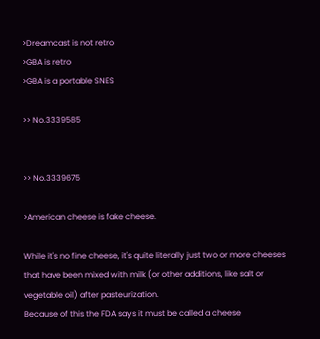>Dreamcast is not retro
>GBA is retro
>GBA is a portable SNES

>> No.3339585


>> No.3339675

>American cheese is fake cheese.

While it's no fine cheese, it's quite literally just two or more cheeses that have been mixed with milk (or other additions, like salt or vegetable oil) after pasteurization.
Because of this the FDA says it must be called a cheese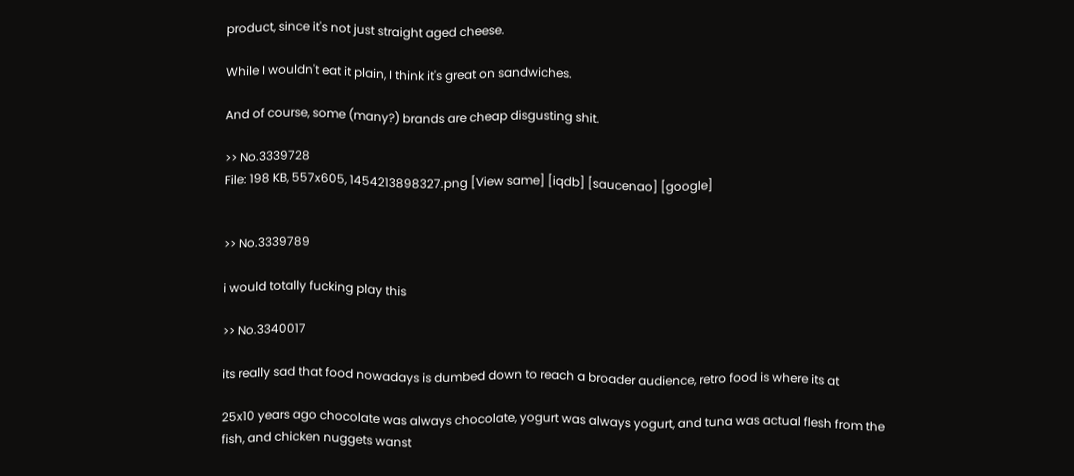product, since it's not just straight aged cheese.

While I wouldn't eat it plain, I think it's great on sandwiches.

And of course, some (many?) brands are cheap disgusting shit.

>> No.3339728
File: 198 KB, 557x605, 1454213898327.png [View same] [iqdb] [saucenao] [google]


>> No.3339789

i would totally fucking play this

>> No.3340017

its really sad that food nowadays is dumbed down to reach a broader audience, retro food is where its at

25x10 years ago chocolate was always chocolate, yogurt was always yogurt, and tuna was actual flesh from the fish, and chicken nuggets wanst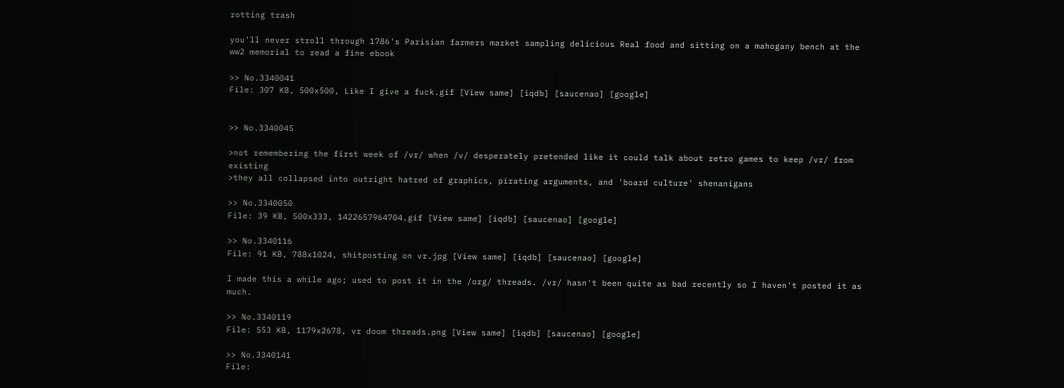rotting trash

you'll never stroll through 1786's Parisian farmers market sampling delicious Real food and sitting on a mahogany bench at the ww2 memorial to read a fine ebook

>> No.3340041
File: 307 KB, 500x500, Like I give a fuck.gif [View same] [iqdb] [saucenao] [google]


>> No.3340045

>not remembering the first week of /vr/ when /v/ desperately pretended like it could talk about retro games to keep /vr/ from existing
>they all collapsed into outright hatred of graphics, pirating arguments, and 'board culture' shenanigans

>> No.3340050
File: 39 KB, 500x333, 1422657964704.gif [View same] [iqdb] [saucenao] [google]

>> No.3340116
File: 91 KB, 788x1024, shitposting on vr.jpg [View same] [iqdb] [saucenao] [google]

I made this a while ago; used to post it in the /org/ threads. /vr/ hasn't been quite as bad recently so I haven't posted it as much.

>> No.3340119
File: 553 KB, 1179x2678, vr doom threads.png [View same] [iqdb] [saucenao] [google]

>> No.3340141
File: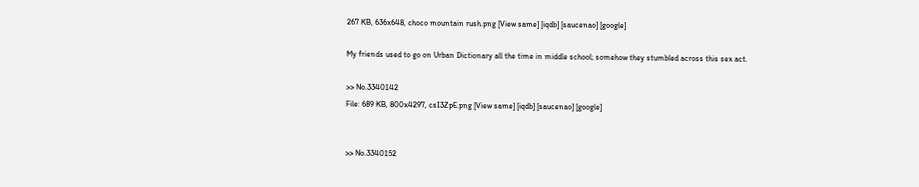267 KB, 636x648, choco mountain rush.png [View same] [iqdb] [saucenao] [google]

My friends used to go on Urban Dictionary all the time in middle school; somehow they stumbled across this sex act.

>> No.3340142
File: 689 KB, 800x4297, csI3ZpE.png [View same] [iqdb] [saucenao] [google]


>> No.3340152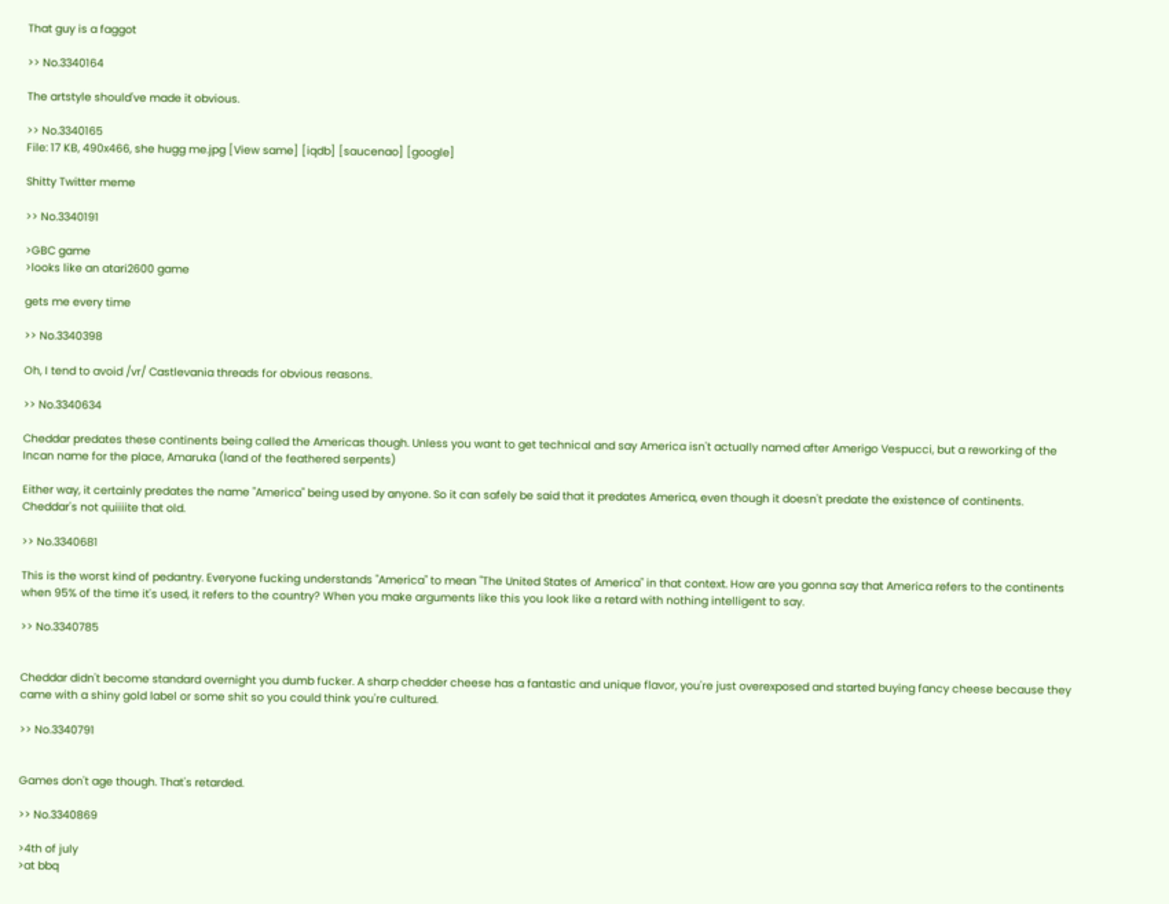That guy is a faggot

>> No.3340164

The artstyle should've made it obvious.

>> No.3340165
File: 17 KB, 490x466, she hugg me.jpg [View same] [iqdb] [saucenao] [google]

Shitty Twitter meme

>> No.3340191

>GBC game
>looks like an atari2600 game

gets me every time

>> No.3340398

Oh, I tend to avoid /vr/ Castlevania threads for obvious reasons.

>> No.3340634

Cheddar predates these continents being called the Americas though. Unless you want to get technical and say America isn't actually named after Amerigo Vespucci, but a reworking of the Incan name for the place, Amaruka (land of the feathered serpents)

Either way, it certainly predates the name "America" being used by anyone. So it can safely be said that it predates America, even though it doesn't predate the existence of continents. Cheddar's not quiiiite that old.

>> No.3340681

This is the worst kind of pedantry. Everyone fucking understands "America" to mean "The United States of America" in that context. How are you gonna say that America refers to the continents when 95% of the time it's used, it refers to the country? When you make arguments like this you look like a retard with nothing intelligent to say.

>> No.3340785


Cheddar didn't become standard overnight you dumb fucker. A sharp chedder cheese has a fantastic and unique flavor, you're just overexposed and started buying fancy cheese because they came with a shiny gold label or some shit so you could think you're cultured.

>> No.3340791


Games don't age though. That's retarded.

>> No.3340869

>4th of july
>at bbq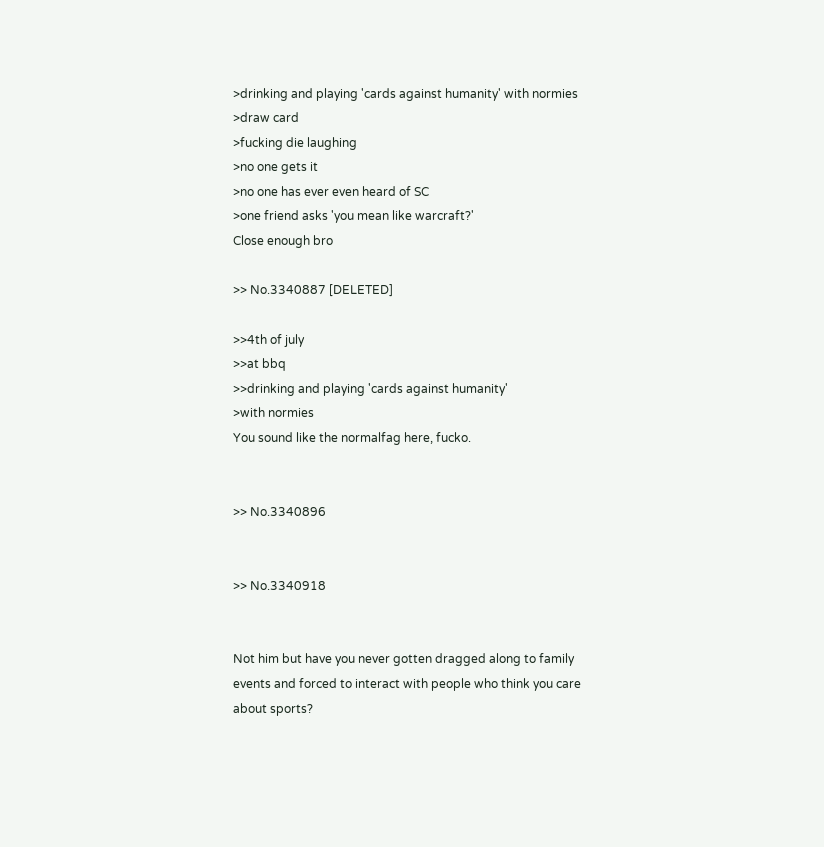>drinking and playing 'cards against humanity' with normies
>draw card
>fucking die laughing
>no one gets it
>no one has ever even heard of SC
>one friend asks 'you mean like warcraft?'
Close enough bro

>> No.3340887 [DELETED]

>>4th of july
>>at bbq
>>drinking and playing 'cards against humanity'
>with normies
You sound like the normalfag here, fucko.


>> No.3340896


>> No.3340918


Not him but have you never gotten dragged along to family events and forced to interact with people who think you care about sports?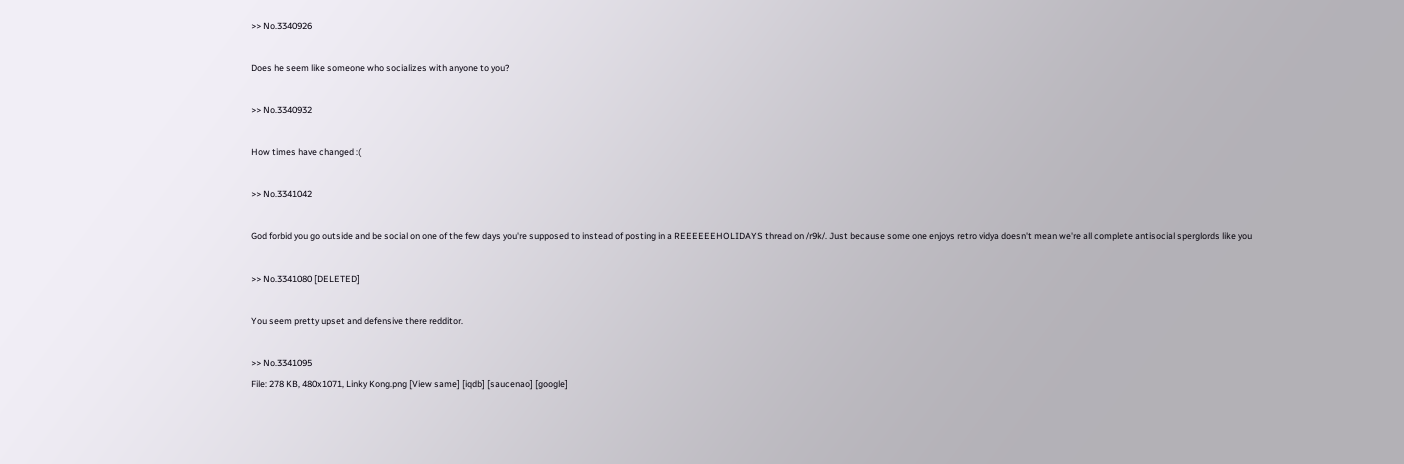>> No.3340926

Does he seem like someone who socializes with anyone to you?

>> No.3340932

How times have changed :(

>> No.3341042

God forbid you go outside and be social on one of the few days you're supposed to instead of posting in a REEEEEEHOLIDAYS thread on /r9k/. Just because some one enjoys retro vidya doesn't mean we're all complete antisocial sperglords like you

>> No.3341080 [DELETED]

You seem pretty upset and defensive there redditor.

>> No.3341095
File: 278 KB, 480x1071, Linky Kong.png [View same] [iqdb] [saucenao] [google]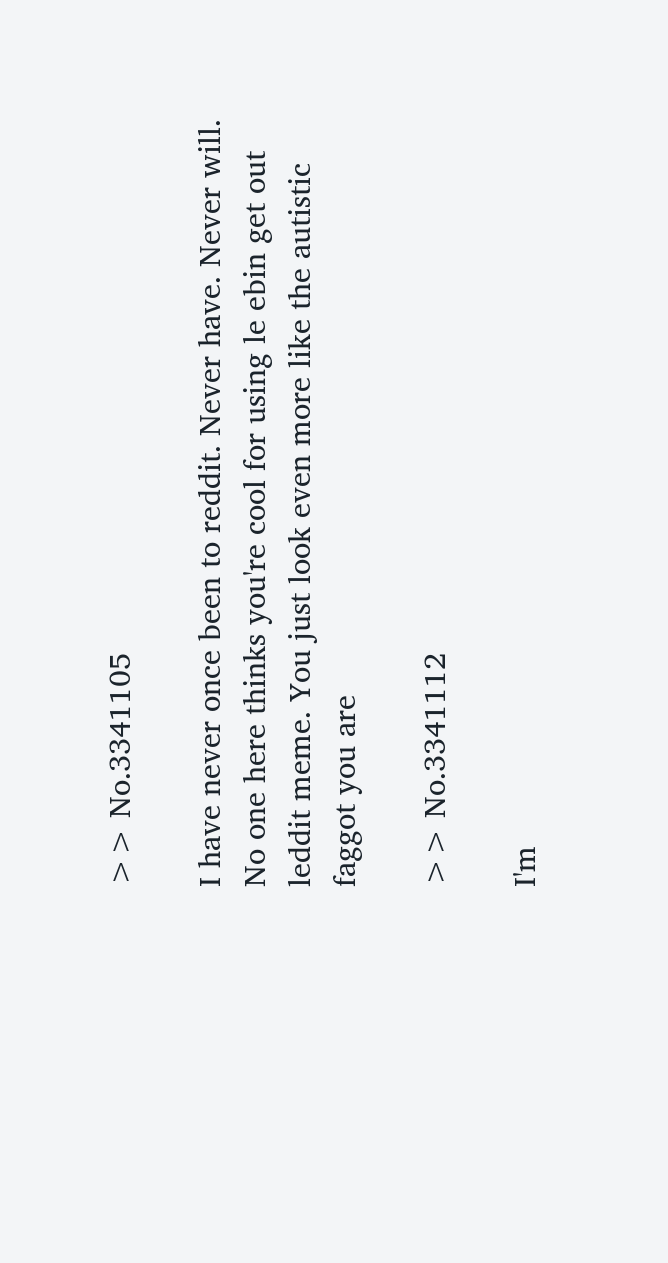>> No.3341105

I have never once been to reddit. Never have. Never will. No one here thinks you're cool for using le ebin get out leddit meme. You just look even more like the autistic faggot you are

>> No.3341112

I'm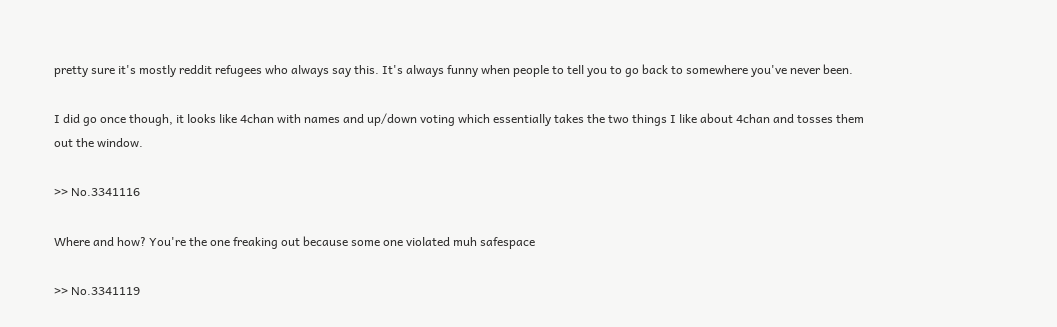pretty sure it's mostly reddit refugees who always say this. It's always funny when people to tell you to go back to somewhere you've never been.

I did go once though, it looks like 4chan with names and up/down voting which essentially takes the two things I like about 4chan and tosses them out the window.

>> No.3341116

Where and how? You're the one freaking out because some one violated muh safespace

>> No.3341119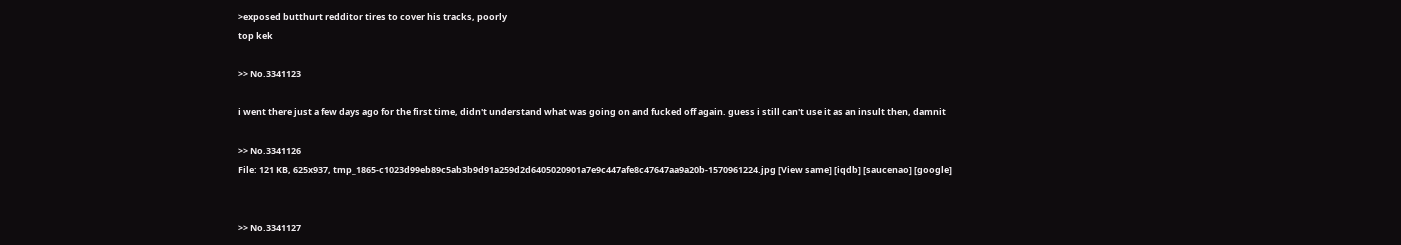>exposed butthurt redditor tires to cover his tracks, poorly
top kek

>> No.3341123

i went there just a few days ago for the first time, didn't understand what was going on and fucked off again. guess i still can't use it as an insult then, damnit

>> No.3341126
File: 121 KB, 625x937, tmp_1865-c1023d99eb89c5ab3b9d91a259d2d6405020901a7e9c447afe8c47647aa9a20b-1570961224.jpg [View same] [iqdb] [saucenao] [google]


>> No.3341127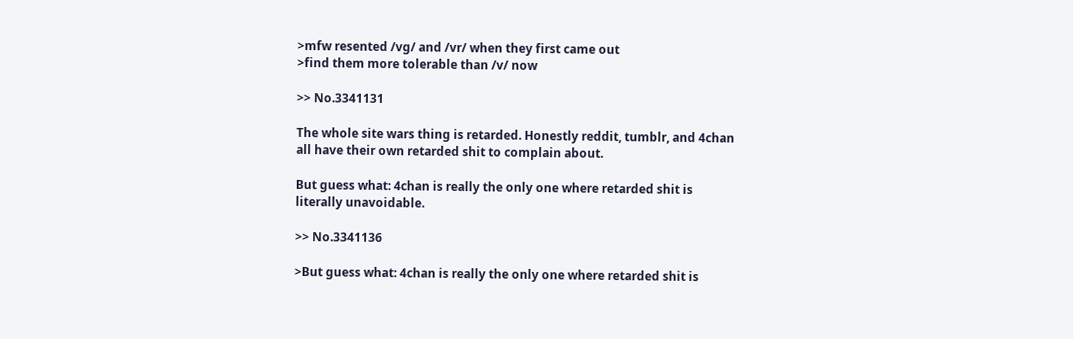>mfw resented /vg/ and /vr/ when they first came out
>find them more tolerable than /v/ now

>> No.3341131

The whole site wars thing is retarded. Honestly reddit, tumblr, and 4chan all have their own retarded shit to complain about.

But guess what: 4chan is really the only one where retarded shit is literally unavoidable.

>> No.3341136

>But guess what: 4chan is really the only one where retarded shit is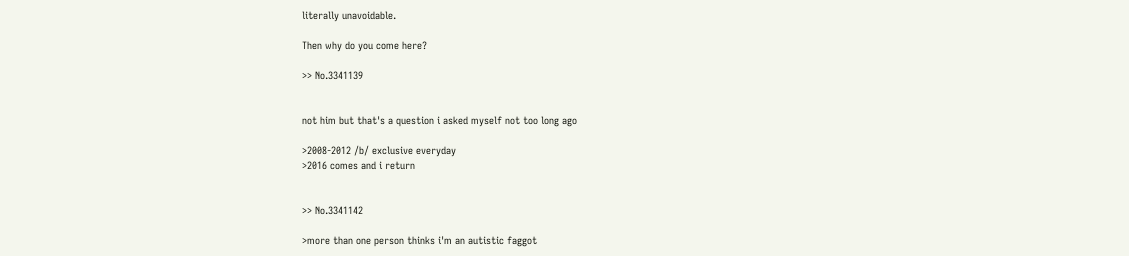literally unavoidable.

Then why do you come here?

>> No.3341139


not him but that's a question i asked myself not too long ago

>2008-2012 /b/ exclusive everyday
>2016 comes and i return


>> No.3341142

>more than one person thinks i'm an autistic faggot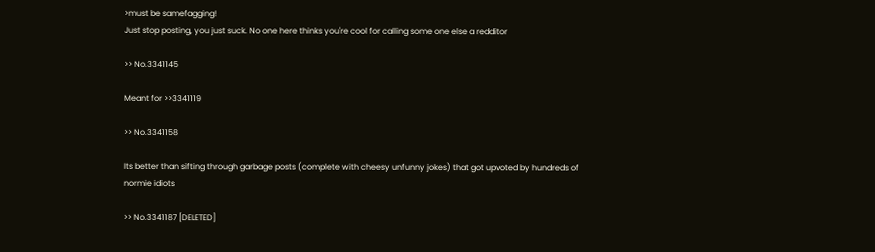>must be samefagging!
Just stop posting, you just suck. No one here thinks you're cool for calling some one else a redditor

>> No.3341145

Meant for >>3341119

>> No.3341158

Its better than sifting through garbage posts (complete with cheesy unfunny jokes) that got upvoted by hundreds of normie idiots

>> No.3341187 [DELETED]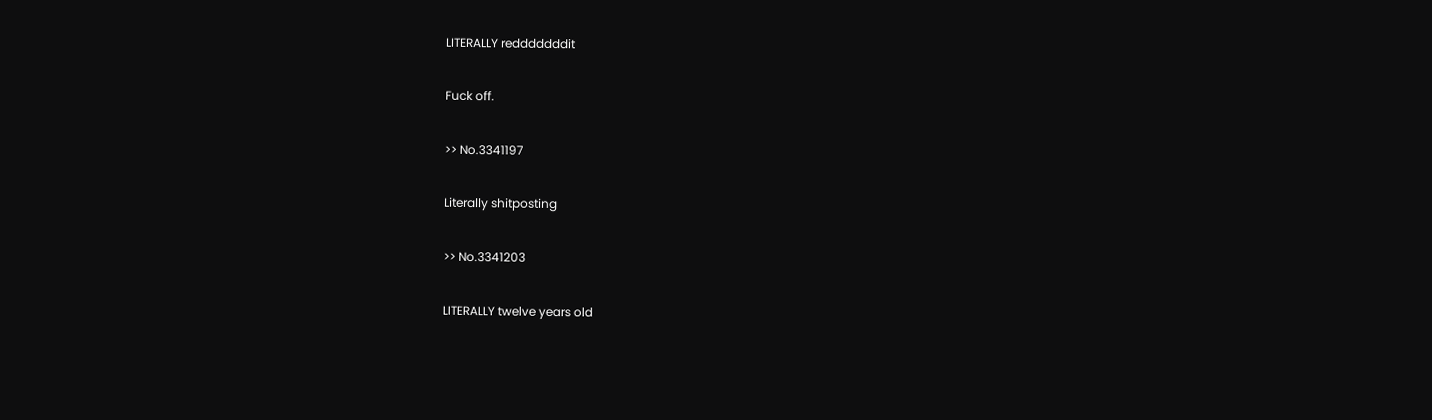LITERALLY redddddddit

Fuck off.

>> No.3341197

Literally shitposting

>> No.3341203

LITERALLY twelve years old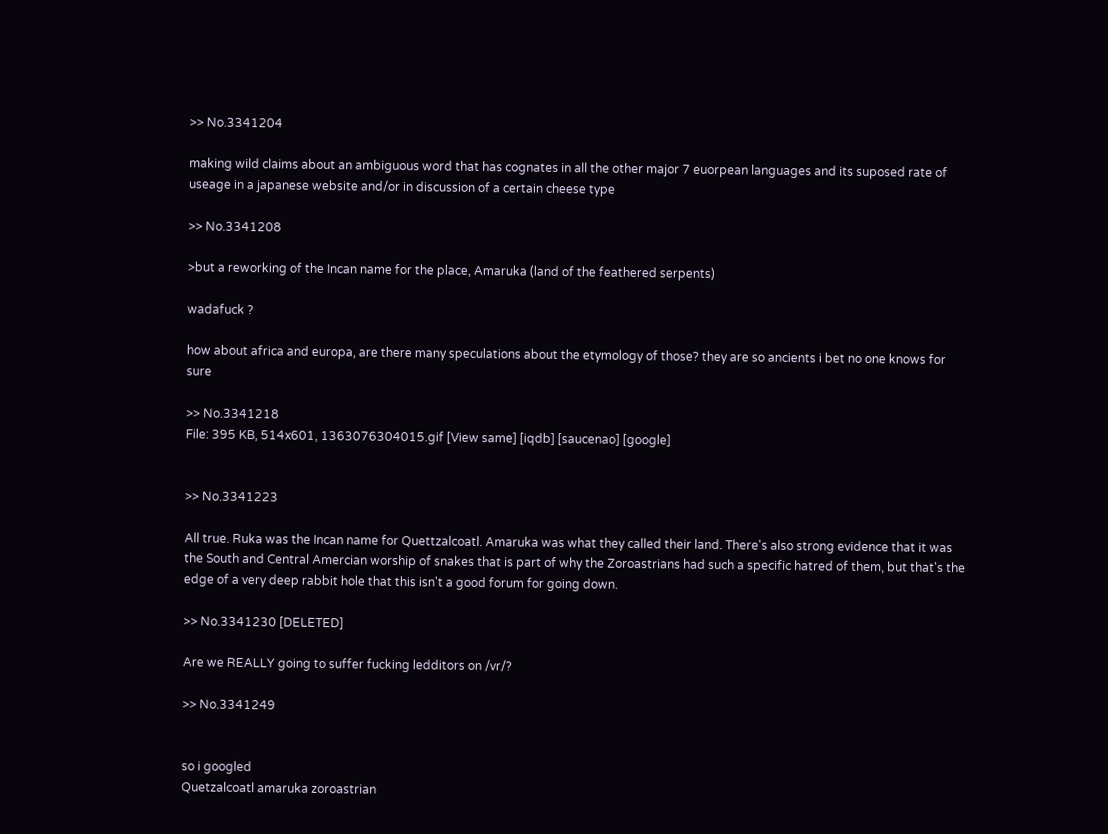>> No.3341204

making wild claims about an ambiguous word that has cognates in all the other major 7 euorpean languages and its suposed rate of useage in a japanese website and/or in discussion of a certain cheese type

>> No.3341208

>but a reworking of the Incan name for the place, Amaruka (land of the feathered serpents)

wadafuck ?

how about africa and europa, are there many speculations about the etymology of those? they are so ancients i bet no one knows for sure

>> No.3341218
File: 395 KB, 514x601, 1363076304015.gif [View same] [iqdb] [saucenao] [google]


>> No.3341223

All true. Ruka was the Incan name for Quettzalcoatl. Amaruka was what they called their land. There's also strong evidence that it was the South and Central Amercian worship of snakes that is part of why the Zoroastrians had such a specific hatred of them, but that's the edge of a very deep rabbit hole that this isn't a good forum for going down.

>> No.3341230 [DELETED]

Are we REALLY going to suffer fucking ledditors on /vr/?

>> No.3341249


so i googled
Quetzalcoatl amaruka zoroastrian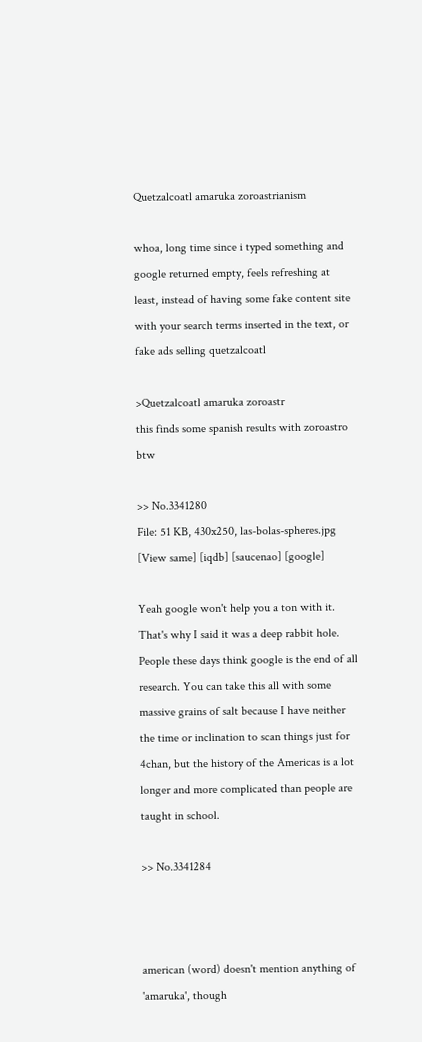Quetzalcoatl amaruka zoroastrianism

whoa, long time since i typed something and google returned empty, feels refreshing at least, instead of having some fake content site with your search terms inserted in the text, or fake ads selling quetzalcoatl

>Quetzalcoatl amaruka zoroastr
this finds some spanish results with zoroastro btw

>> No.3341280
File: 51 KB, 430x250, las-bolas-spheres.jpg [View same] [iqdb] [saucenao] [google]

Yeah google won't help you a ton with it. That's why I said it was a deep rabbit hole. People these days think google is the end of all research. You can take this all with some massive grains of salt because I have neither the time or inclination to scan things just for 4chan, but the history of the Americas is a lot longer and more complicated than people are taught in school.

>> No.3341284



american (word) doesn't mention anything of 'amaruka', though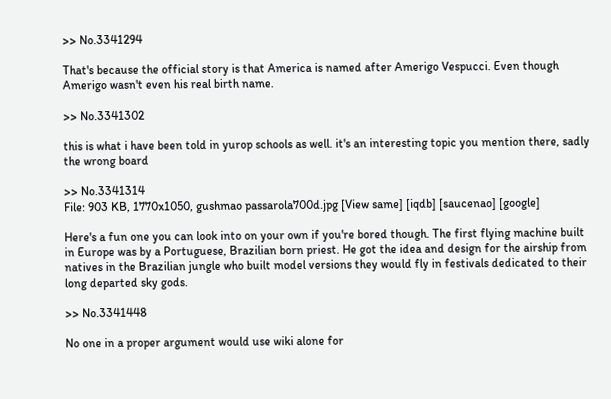>> No.3341294

That's because the official story is that America is named after Amerigo Vespucci. Even though Amerigo wasn't even his real birth name.

>> No.3341302

this is what i have been told in yurop schools as well. it's an interesting topic you mention there, sadly the wrong board

>> No.3341314
File: 903 KB, 1770x1050, gushmao passarola700d.jpg [View same] [iqdb] [saucenao] [google]

Here's a fun one you can look into on your own if you're bored though. The first flying machine built in Europe was by a Portuguese, Brazilian born priest. He got the idea and design for the airship from natives in the Brazilian jungle who built model versions they would fly in festivals dedicated to their long departed sky gods.

>> No.3341448

No one in a proper argument would use wiki alone for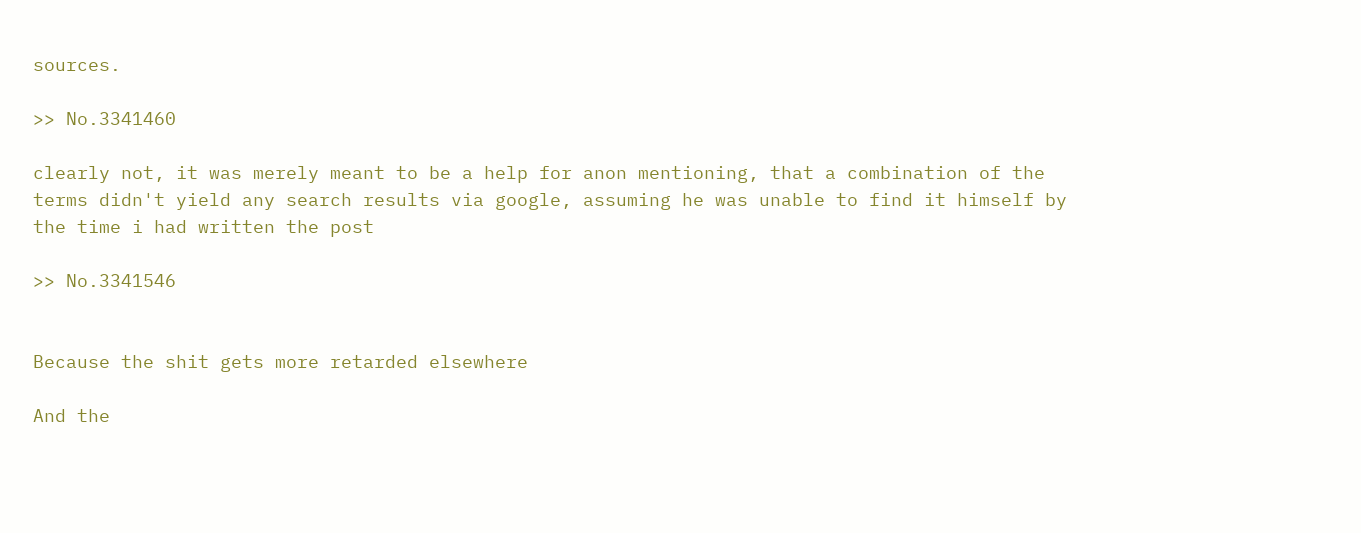sources.

>> No.3341460

clearly not, it was merely meant to be a help for anon mentioning, that a combination of the terms didn't yield any search results via google, assuming he was unable to find it himself by the time i had written the post

>> No.3341546


Because the shit gets more retarded elsewhere

And the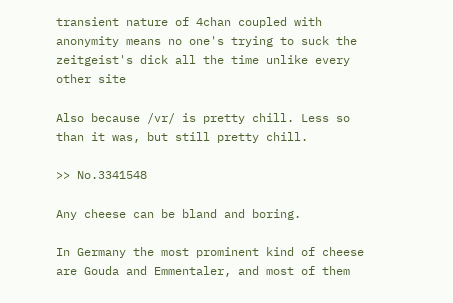transient nature of 4chan coupled with anonymity means no one's trying to suck the zeitgeist's dick all the time unlike every other site

Also because /vr/ is pretty chill. Less so than it was, but still pretty chill.

>> No.3341548

Any cheese can be bland and boring.

In Germany the most prominent kind of cheese are Gouda and Emmentaler, and most of them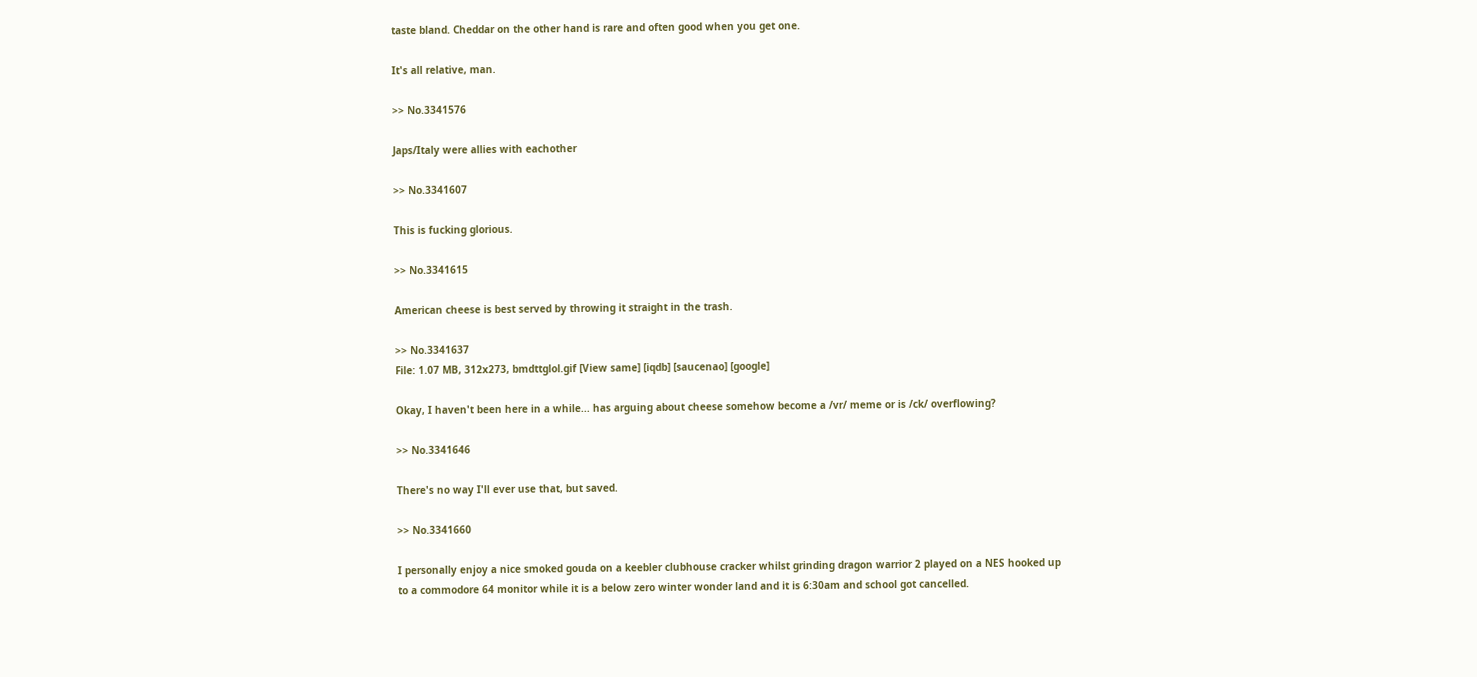taste bland. Cheddar on the other hand is rare and often good when you get one.

It's all relative, man.

>> No.3341576

Japs/Italy were allies with eachother

>> No.3341607

This is fucking glorious.

>> No.3341615

American cheese is best served by throwing it straight in the trash.

>> No.3341637
File: 1.07 MB, 312x273, bmdttglol.gif [View same] [iqdb] [saucenao] [google]

Okay, I haven't been here in a while... has arguing about cheese somehow become a /vr/ meme or is /ck/ overflowing?

>> No.3341646

There's no way I'll ever use that, but saved.

>> No.3341660

I personally enjoy a nice smoked gouda on a keebler clubhouse cracker whilst grinding dragon warrior 2 played on a NES hooked up to a commodore 64 monitor while it is a below zero winter wonder land and it is 6:30am and school got cancelled.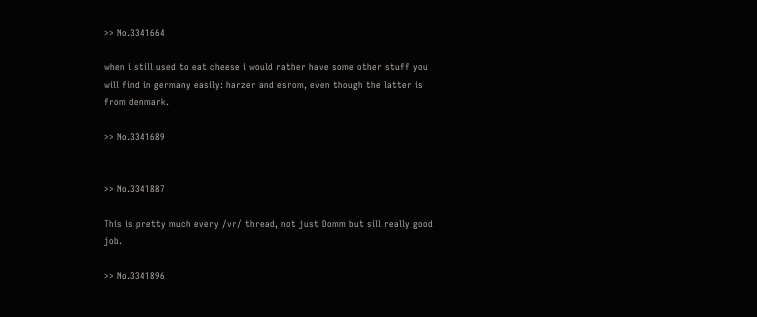>> No.3341664

when i still used to eat cheese i would rather have some other stuff you will find in germany easily: harzer and esrom, even though the latter is from denmark.

>> No.3341689


>> No.3341887

This is pretty much every /vr/ thread, not just Domm but sill really good job.

>> No.3341896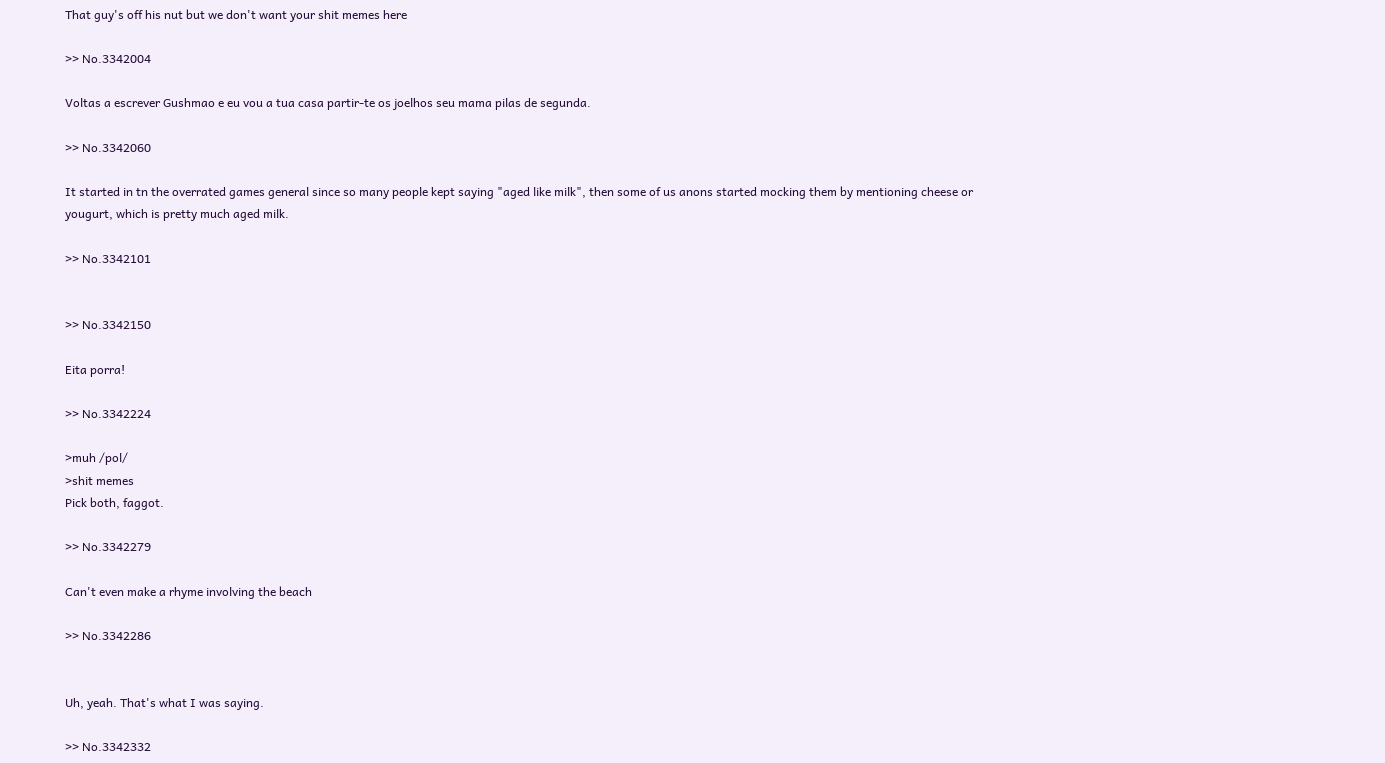That guy's off his nut but we don't want your shit memes here

>> No.3342004

Voltas a escrever Gushmao e eu vou a tua casa partir-te os joelhos seu mama pilas de segunda.

>> No.3342060

It started in tn the overrated games general since so many people kept saying "aged like milk", then some of us anons started mocking them by mentioning cheese or yougurt, which is pretty much aged milk.

>> No.3342101


>> No.3342150

Eita porra!

>> No.3342224

>muh /pol/
>shit memes
Pick both, faggot.

>> No.3342279

Can't even make a rhyme involving the beach

>> No.3342286


Uh, yeah. That's what I was saying.

>> No.3342332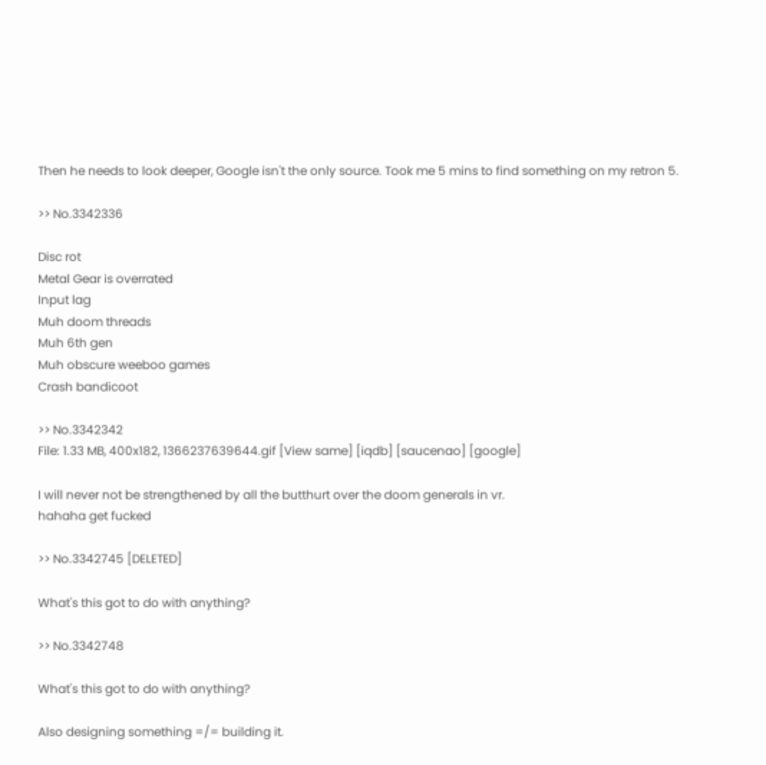Then he needs to look deeper, Google isn't the only source. Took me 5 mins to find something on my retron 5.

>> No.3342336

Disc rot
Metal Gear is overrated
Input lag
Muh doom threads
Muh 6th gen
Muh obscure weeboo games
Crash bandicoot

>> No.3342342
File: 1.33 MB, 400x182, 1366237639644.gif [View same] [iqdb] [saucenao] [google]

I will never not be strengthened by all the butthurt over the doom generals in vr.
hahaha get fucked

>> No.3342745 [DELETED]

What's this got to do with anything?

>> No.3342748

What's this got to do with anything?

Also designing something =/= building it.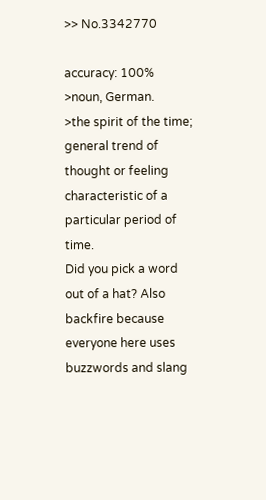>> No.3342770

accuracy: 100%
>noun, German.
>the spirit of the time; general trend of thought or feeling characteristic of a particular period of time.
Did you pick a word out of a hat? Also backfire because everyone here uses buzzwords and slang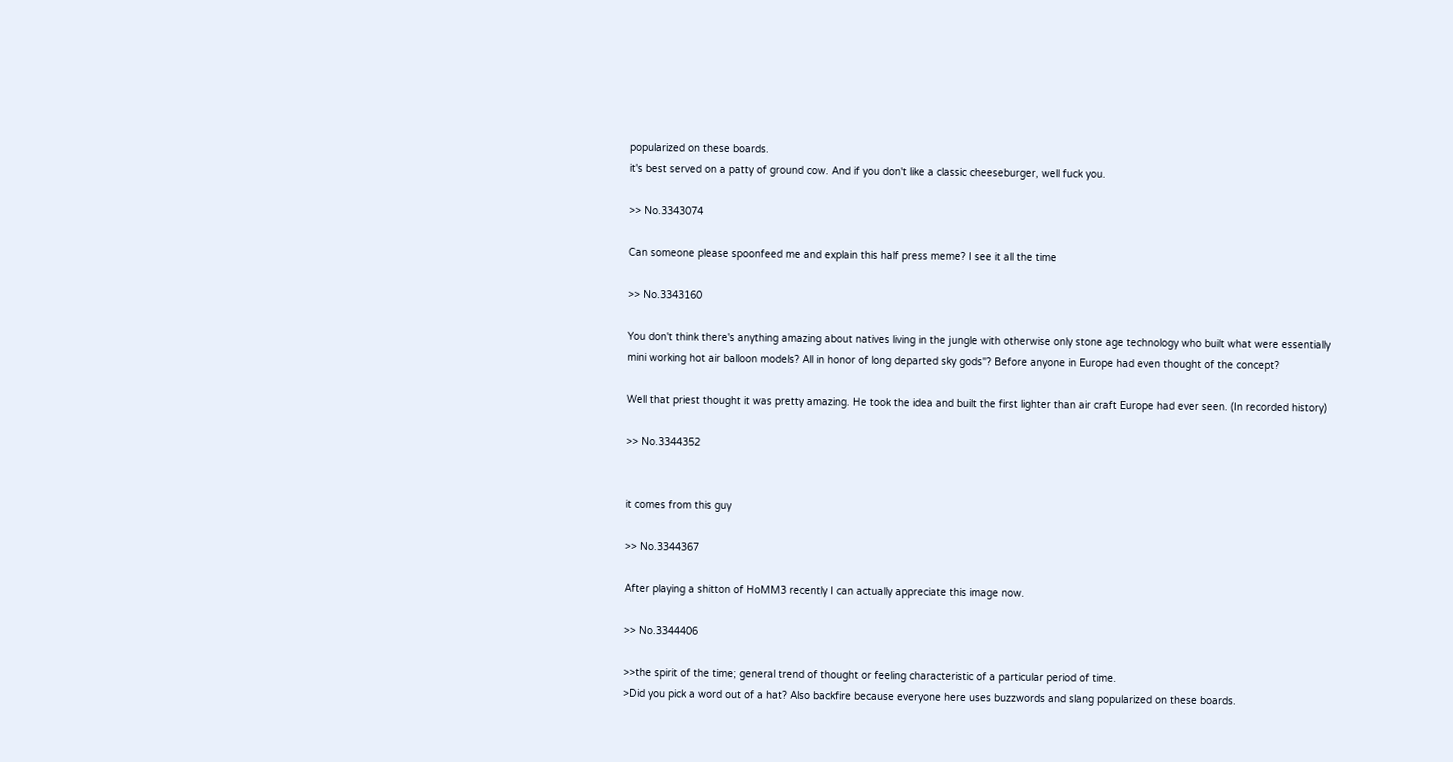popularized on these boards.
it's best served on a patty of ground cow. And if you don't like a classic cheeseburger, well fuck you.

>> No.3343074

Can someone please spoonfeed me and explain this half press meme? I see it all the time

>> No.3343160

You don't think there's anything amazing about natives living in the jungle with otherwise only stone age technology who built what were essentially mini working hot air balloon models? All in honor of long departed sky gods"? Before anyone in Europe had even thought of the concept?

Well that priest thought it was pretty amazing. He took the idea and built the first lighter than air craft Europe had ever seen. (In recorded history)

>> No.3344352


it comes from this guy

>> No.3344367

After playing a shitton of HoMM3 recently I can actually appreciate this image now.

>> No.3344406

>>the spirit of the time; general trend of thought or feeling characteristic of a particular period of time.
>Did you pick a word out of a hat? Also backfire because everyone here uses buzzwords and slang popularized on these boards.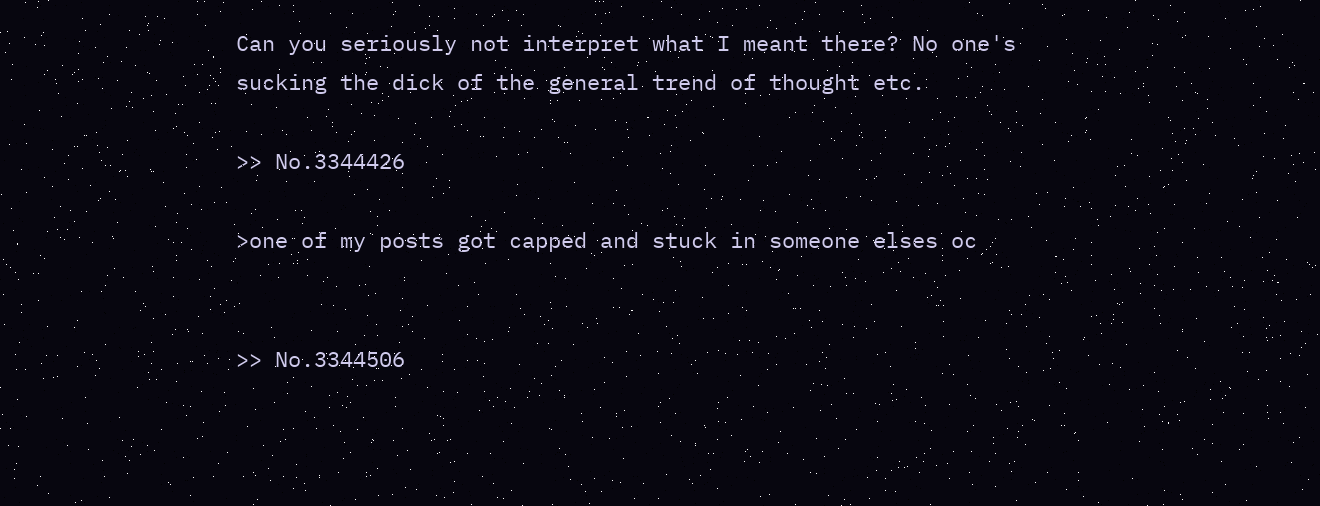Can you seriously not interpret what I meant there? No one's sucking the dick of the general trend of thought etc.

>> No.3344426

>one of my posts got capped and stuck in someone elses oc


>> No.3344506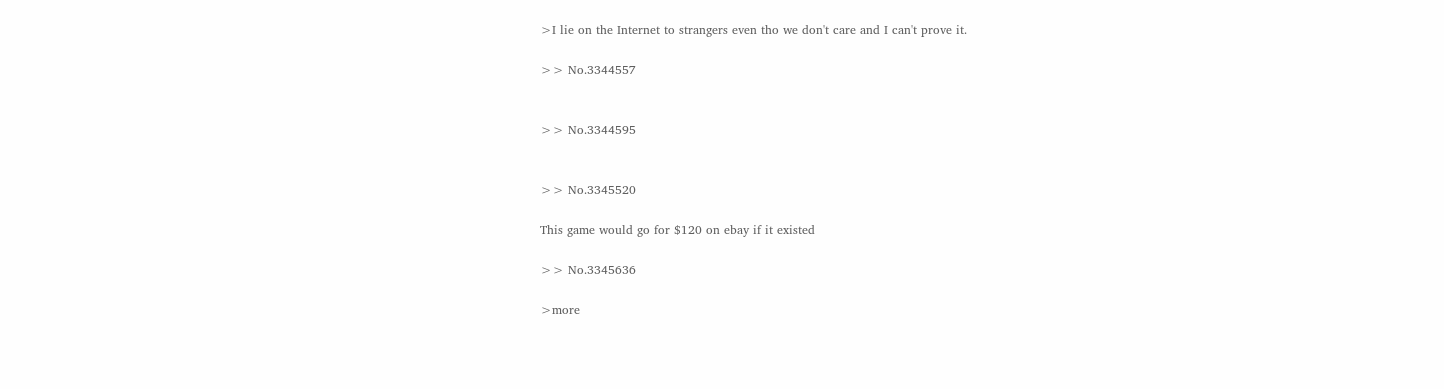>I lie on the Internet to strangers even tho we don't care and I can't prove it.

>> No.3344557


>> No.3344595


>> No.3345520

This game would go for $120 on ebay if it existed

>> No.3345636

>more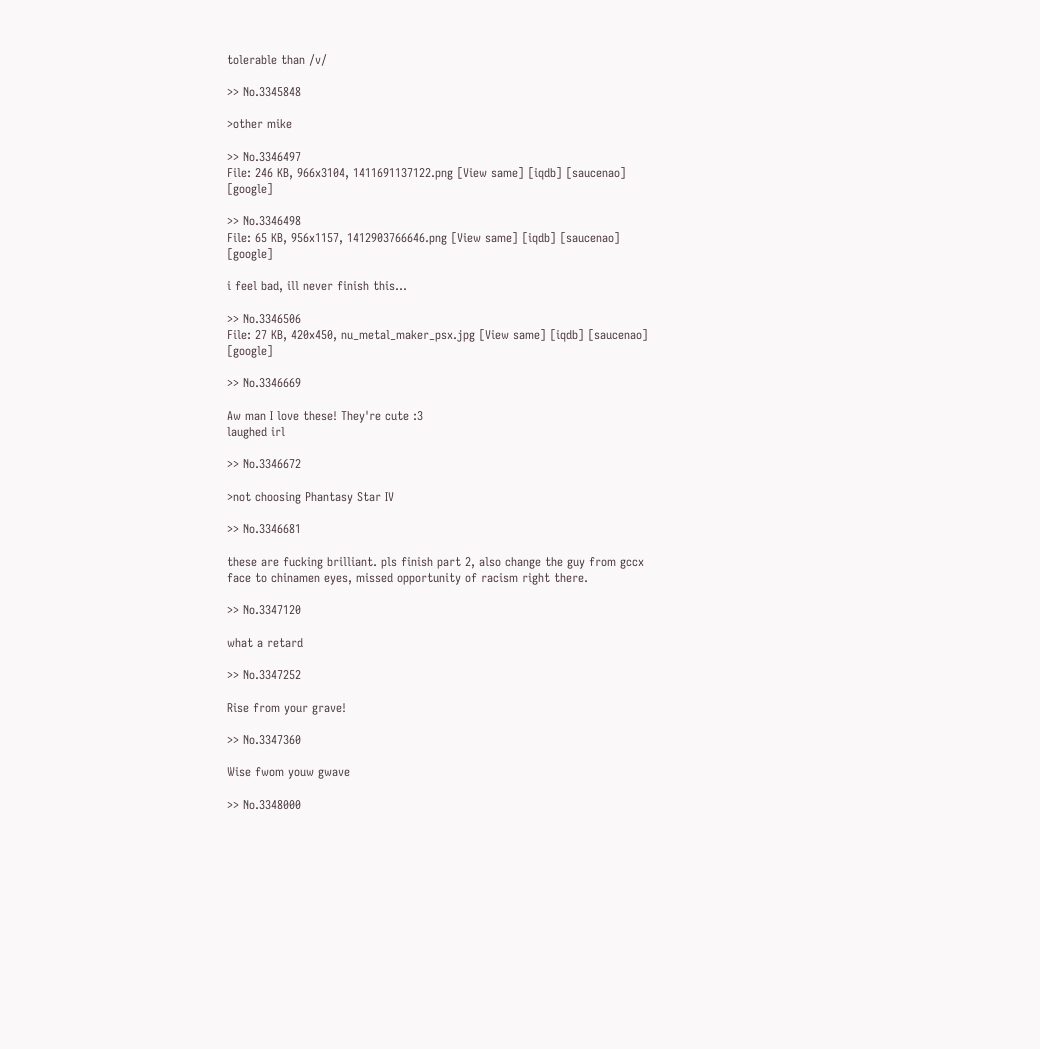tolerable than /v/

>> No.3345848

>other mike

>> No.3346497
File: 246 KB, 966x3104, 1411691137122.png [View same] [iqdb] [saucenao] [google]

>> No.3346498
File: 65 KB, 956x1157, 1412903766646.png [View same] [iqdb] [saucenao] [google]

i feel bad, ill never finish this...

>> No.3346506
File: 27 KB, 420x450, nu_metal_maker_psx.jpg [View same] [iqdb] [saucenao] [google]

>> No.3346669

Aw man I love these! They're cute :3
laughed irl

>> No.3346672

>not choosing Phantasy Star IV

>> No.3346681

these are fucking brilliant. pls finish part 2, also change the guy from gccx face to chinamen eyes, missed opportunity of racism right there.

>> No.3347120

what a retard

>> No.3347252

Rise from your grave!

>> No.3347360

Wise fwom youw gwave

>> No.3348000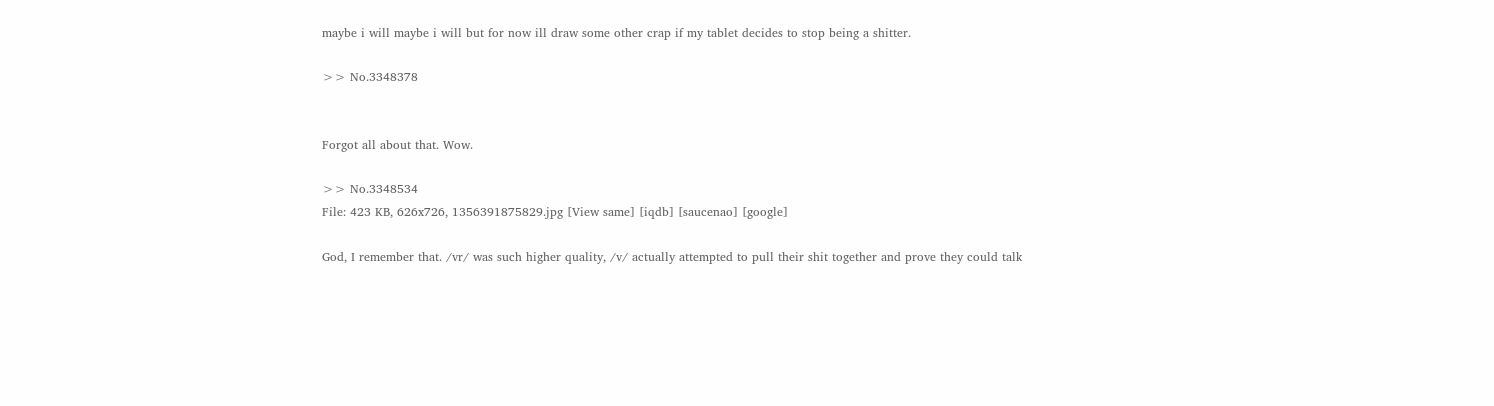maybe i will maybe i will but for now ill draw some other crap if my tablet decides to stop being a shitter.

>> No.3348378


Forgot all about that. Wow.

>> No.3348534
File: 423 KB, 626x726, 1356391875829.jpg [View same] [iqdb] [saucenao] [google]

God, I remember that. /vr/ was such higher quality, /v/ actually attempted to pull their shit together and prove they could talk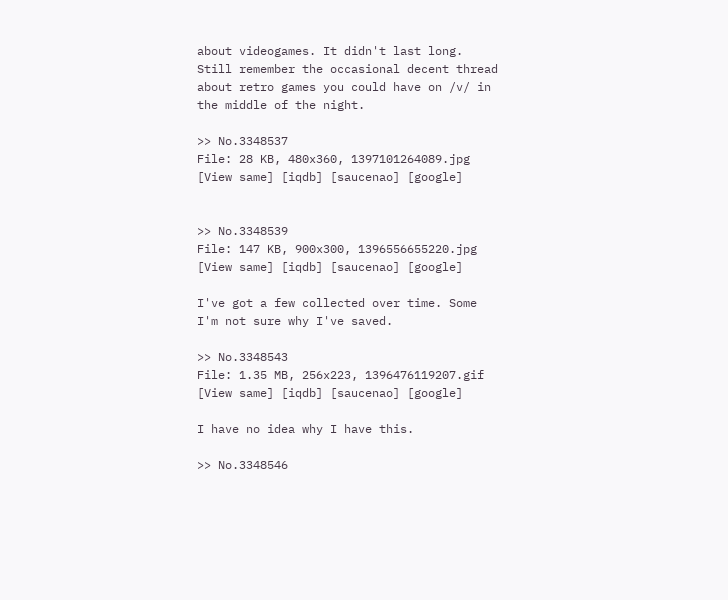about videogames. It didn't last long. Still remember the occasional decent thread about retro games you could have on /v/ in the middle of the night.

>> No.3348537
File: 28 KB, 480x360, 1397101264089.jpg [View same] [iqdb] [saucenao] [google]


>> No.3348539
File: 147 KB, 900x300, 1396556655220.jpg [View same] [iqdb] [saucenao] [google]

I've got a few collected over time. Some I'm not sure why I've saved.

>> No.3348543
File: 1.35 MB, 256x223, 1396476119207.gif [View same] [iqdb] [saucenao] [google]

I have no idea why I have this.

>> No.3348546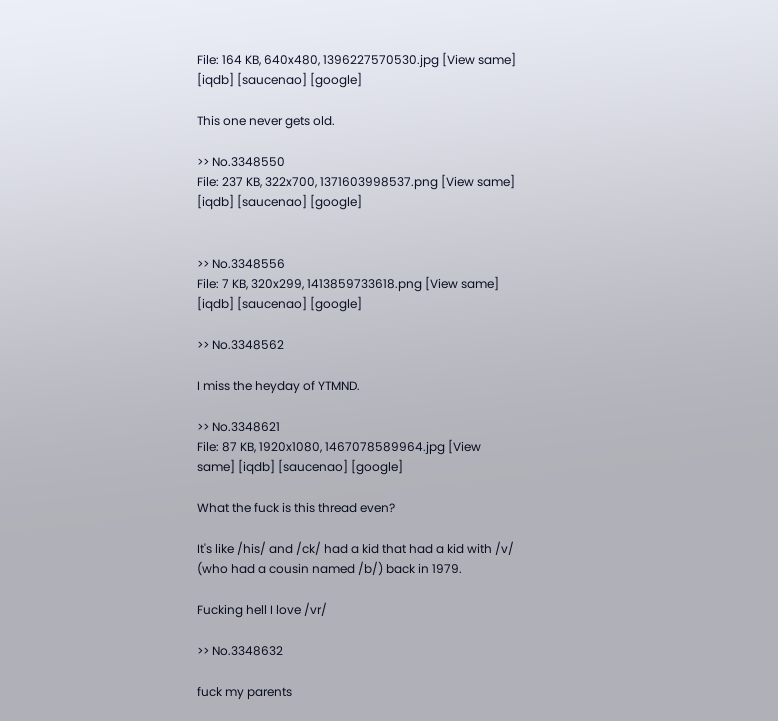File: 164 KB, 640x480, 1396227570530.jpg [View same] [iqdb] [saucenao] [google]

This one never gets old.

>> No.3348550
File: 237 KB, 322x700, 1371603998537.png [View same] [iqdb] [saucenao] [google]


>> No.3348556
File: 7 KB, 320x299, 1413859733618.png [View same] [iqdb] [saucenao] [google]

>> No.3348562

I miss the heyday of YTMND.

>> No.3348621
File: 87 KB, 1920x1080, 1467078589964.jpg [View same] [iqdb] [saucenao] [google]

What the fuck is this thread even?

It's like /his/ and /ck/ had a kid that had a kid with /v/ (who had a cousin named /b/) back in 1979.

Fucking hell I love /vr/

>> No.3348632

fuck my parents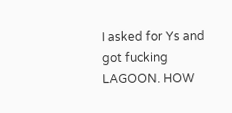I asked for Ys and got fucking LAGOON. HOW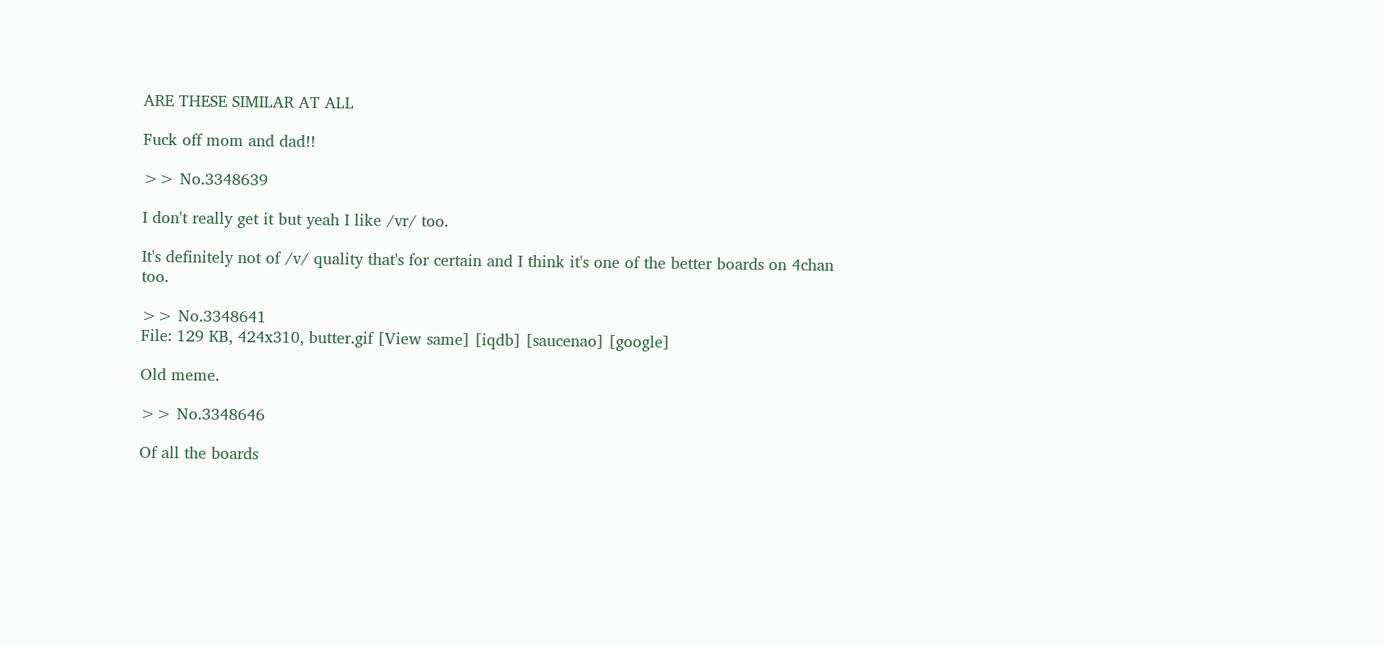ARE THESE SIMILAR AT ALL

Fuck off mom and dad!!

>> No.3348639

I don't really get it but yeah I like /vr/ too.

It's definitely not of /v/ quality that's for certain and I think it's one of the better boards on 4chan too.

>> No.3348641
File: 129 KB, 424x310, butter.gif [View same] [iqdb] [saucenao] [google]

Old meme.

>> No.3348646

Of all the boards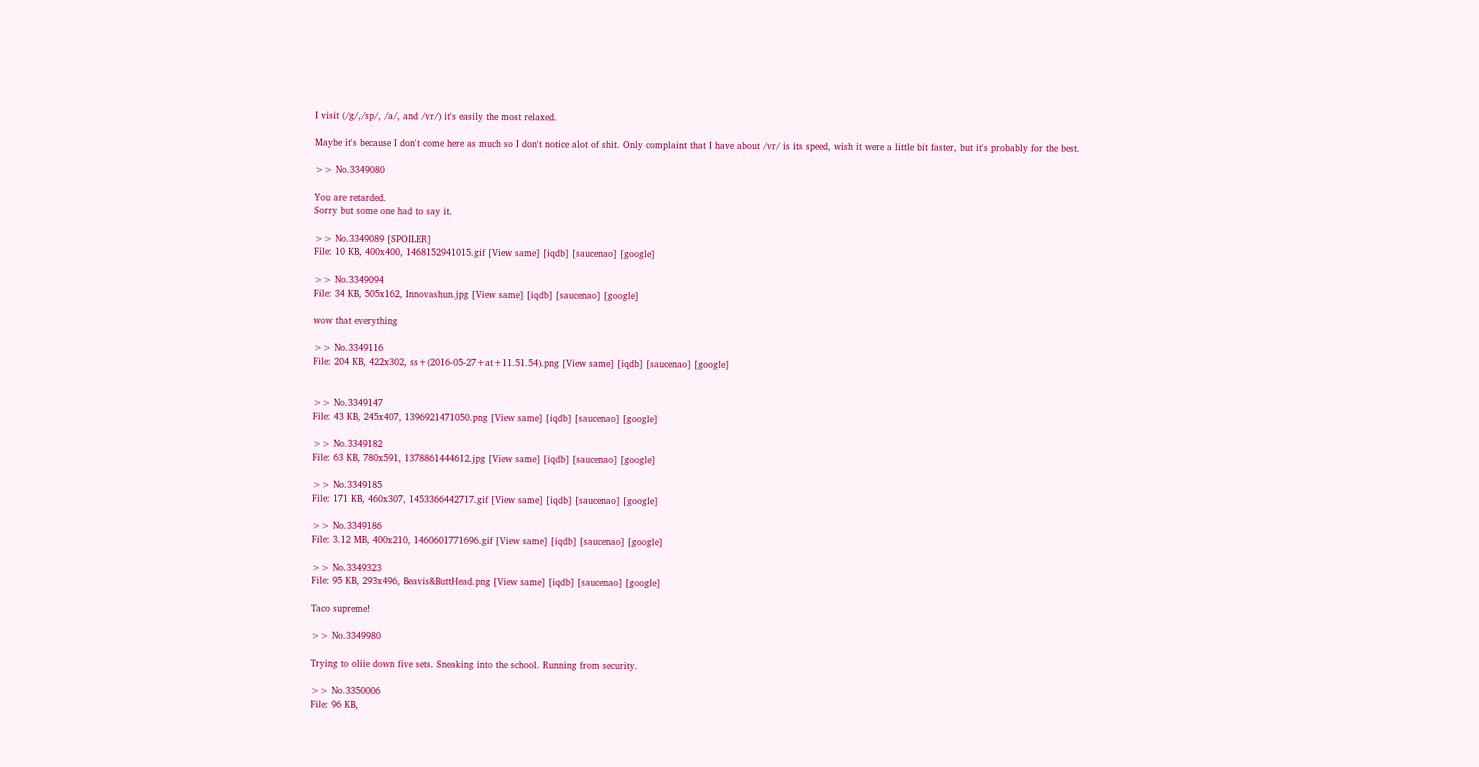I visit (/g/,/sp/, /a/, and /vr/) it's easily the most relaxed.

Maybe it's because I don't come here as much so I don't notice alot of shit. Only complaint that I have about /vr/ is its speed, wish it were a little bit faster, but it's probably for the best.

>> No.3349080

You are retarded.
Sorry but some one had to say it.

>> No.3349089 [SPOILER]
File: 10 KB, 400x400, 1468152941015.gif [View same] [iqdb] [saucenao] [google]

>> No.3349094
File: 34 KB, 505x162, Innovashun.jpg [View same] [iqdb] [saucenao] [google]

wow that everything

>> No.3349116
File: 204 KB, 422x302, ss+(2016-05-27+at+11.51.54).png [View same] [iqdb] [saucenao] [google]


>> No.3349147
File: 43 KB, 245x407, 1396921471050.png [View same] [iqdb] [saucenao] [google]

>> No.3349182
File: 63 KB, 780x591, 1378861444612.jpg [View same] [iqdb] [saucenao] [google]

>> No.3349185
File: 171 KB, 460x307, 1453366442717.gif [View same] [iqdb] [saucenao] [google]

>> No.3349186
File: 3.12 MB, 400x210, 1460601771696.gif [View same] [iqdb] [saucenao] [google]

>> No.3349323
File: 95 KB, 293x496, Beavis&ButtHead.png [View same] [iqdb] [saucenao] [google]

Taco supreme!

>> No.3349980

Trying to oliie down five sets. Sneaking into the school. Running from security.

>> No.3350006
File: 96 KB,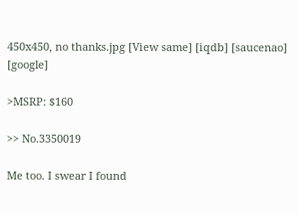450x450, no thanks.jpg [View same] [iqdb] [saucenao] [google]

>MSRP: $160

>> No.3350019

Me too. I swear I found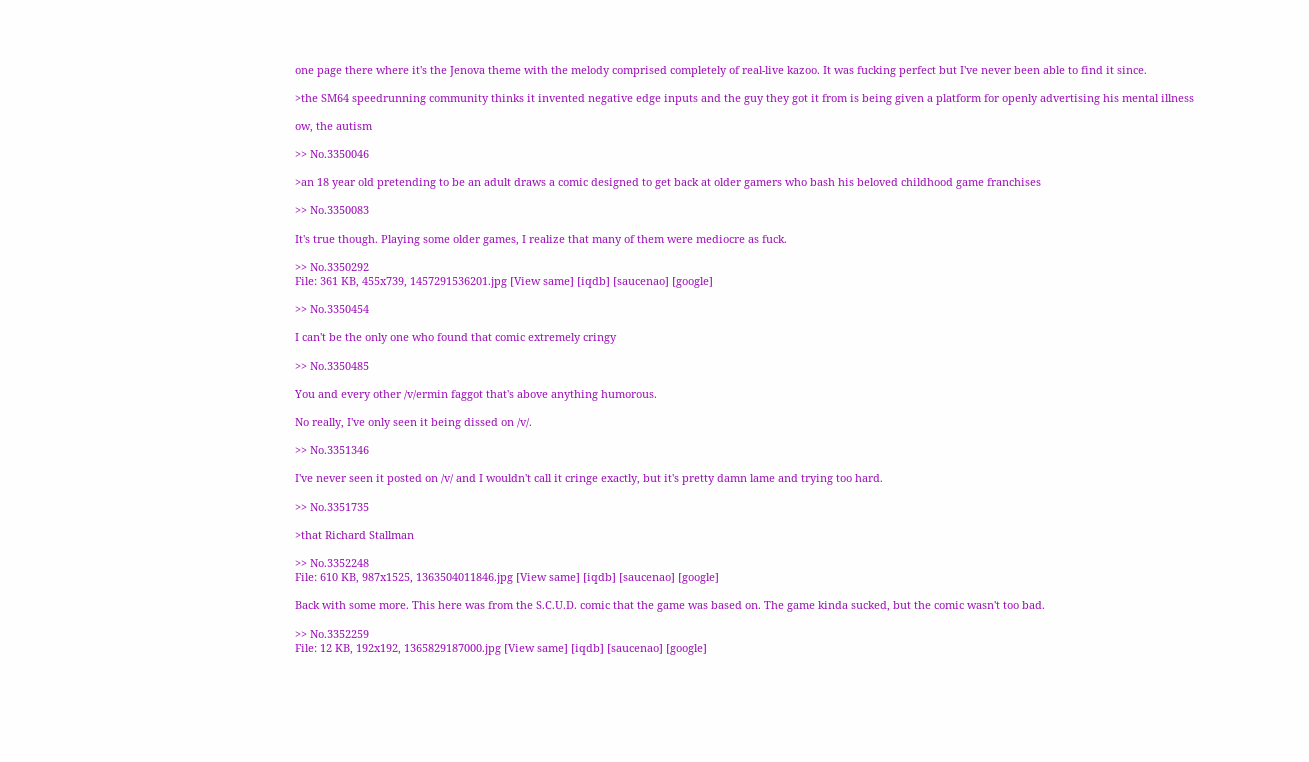one page there where it's the Jenova theme with the melody comprised completely of real-live kazoo. It was fucking perfect but I've never been able to find it since.

>the SM64 speedrunning community thinks it invented negative edge inputs and the guy they got it from is being given a platform for openly advertising his mental illness

ow, the autism

>> No.3350046

>an 18 year old pretending to be an adult draws a comic designed to get back at older gamers who bash his beloved childhood game franchises

>> No.3350083

It's true though. Playing some older games, I realize that many of them were mediocre as fuck.

>> No.3350292
File: 361 KB, 455x739, 1457291536201.jpg [View same] [iqdb] [saucenao] [google]

>> No.3350454

I can't be the only one who found that comic extremely cringy

>> No.3350485

You and every other /v/ermin faggot that's above anything humorous.

No really, I've only seen it being dissed on /v/.

>> No.3351346

I've never seen it posted on /v/ and I wouldn't call it cringe exactly, but it's pretty damn lame and trying too hard.

>> No.3351735

>that Richard Stallman

>> No.3352248
File: 610 KB, 987x1525, 1363504011846.jpg [View same] [iqdb] [saucenao] [google]

Back with some more. This here was from the S.C.U.D. comic that the game was based on. The game kinda sucked, but the comic wasn't too bad.

>> No.3352259
File: 12 KB, 192x192, 1365829187000.jpg [View same] [iqdb] [saucenao] [google]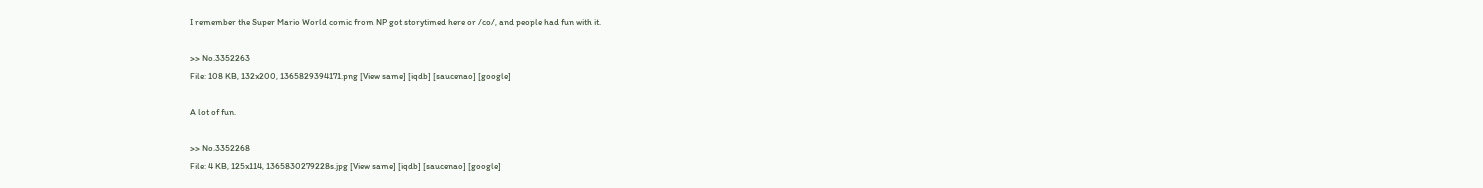I remember the Super Mario World comic from NP got storytimed here or /co/, and people had fun with it.

>> No.3352263
File: 108 KB, 132x200, 1365829394171.png [View same] [iqdb] [saucenao] [google]

A lot of fun.

>> No.3352268
File: 4 KB, 125x114, 1365830279228s.jpg [View same] [iqdb] [saucenao] [google]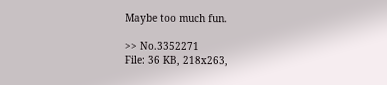Maybe too much fun.

>> No.3352271
File: 36 KB, 218x263,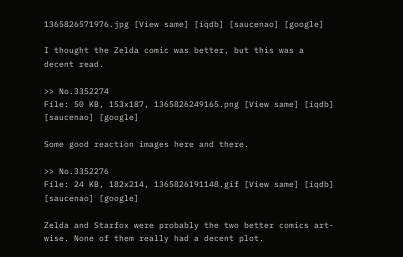1365826571976.jpg [View same] [iqdb] [saucenao] [google]

I thought the Zelda comic was better, but this was a decent read.

>> No.3352274
File: 50 KB, 153x187, 1365826249165.png [View same] [iqdb] [saucenao] [google]

Some good reaction images here and there.

>> No.3352276
File: 24 KB, 182x214, 1365826191148.gif [View same] [iqdb] [saucenao] [google]

Zelda and Starfox were probably the two better comics art-wise. None of them really had a decent plot.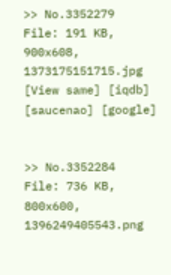>> No.3352279
File: 191 KB, 900x608, 1373175151715.jpg [View same] [iqdb] [saucenao] [google]


>> No.3352284
File: 736 KB, 800x600, 1396249405543.png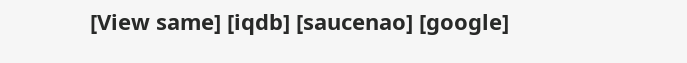[View same] [iqdb] [saucenao] [google]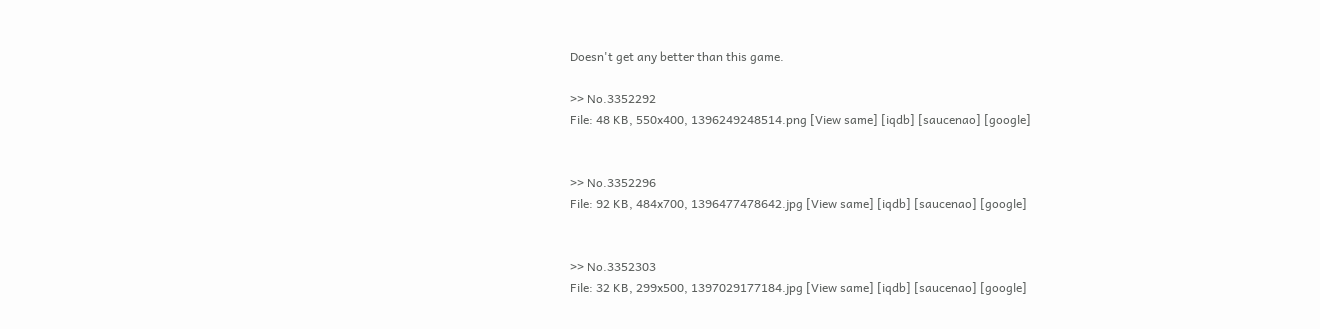Doesn't get any better than this game.

>> No.3352292
File: 48 KB, 550x400, 1396249248514.png [View same] [iqdb] [saucenao] [google]


>> No.3352296
File: 92 KB, 484x700, 1396477478642.jpg [View same] [iqdb] [saucenao] [google]


>> No.3352303
File: 32 KB, 299x500, 1397029177184.jpg [View same] [iqdb] [saucenao] [google]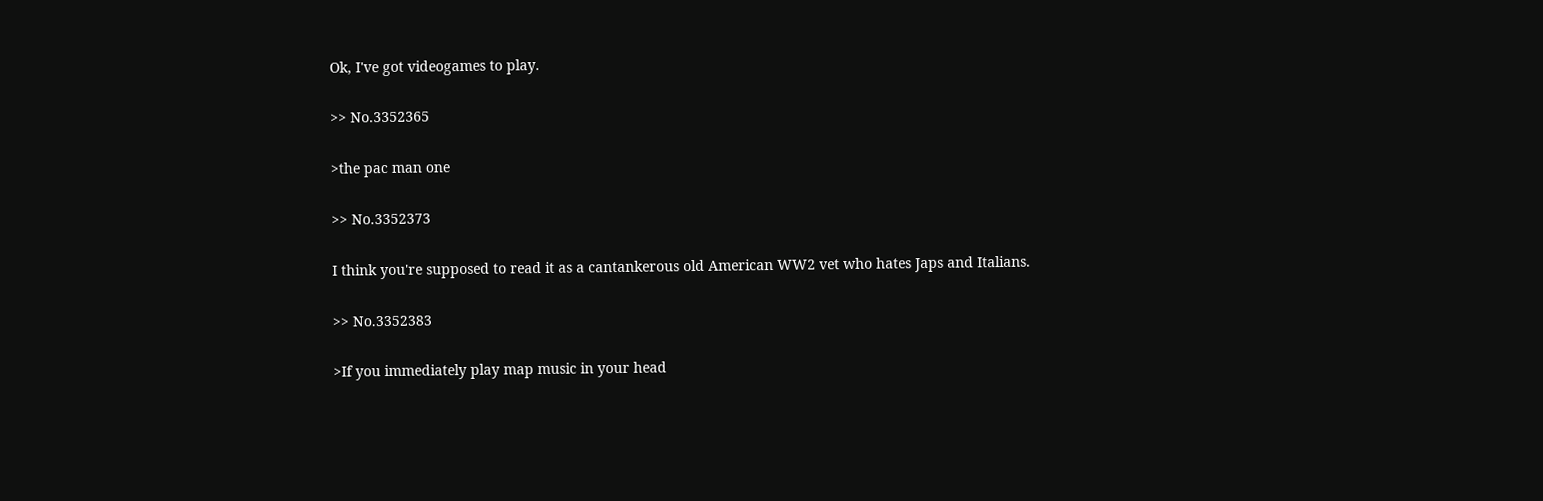Ok, I've got videogames to play.

>> No.3352365

>the pac man one

>> No.3352373

I think you're supposed to read it as a cantankerous old American WW2 vet who hates Japs and Italians.

>> No.3352383

>If you immediately play map music in your head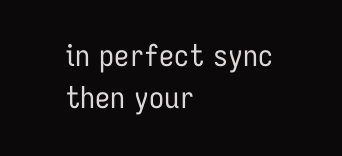in perfect sync then your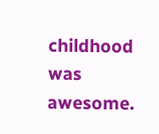childhood was awesome.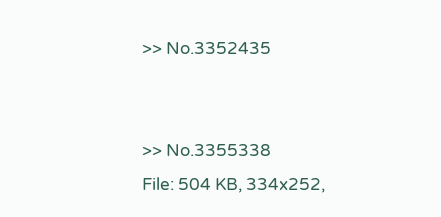>> No.3352435


>> No.3355338
File: 504 KB, 334x252,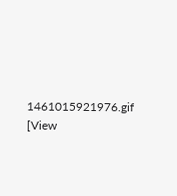1461015921976.gif [View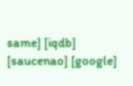same] [iqdb] [saucenao] [google]